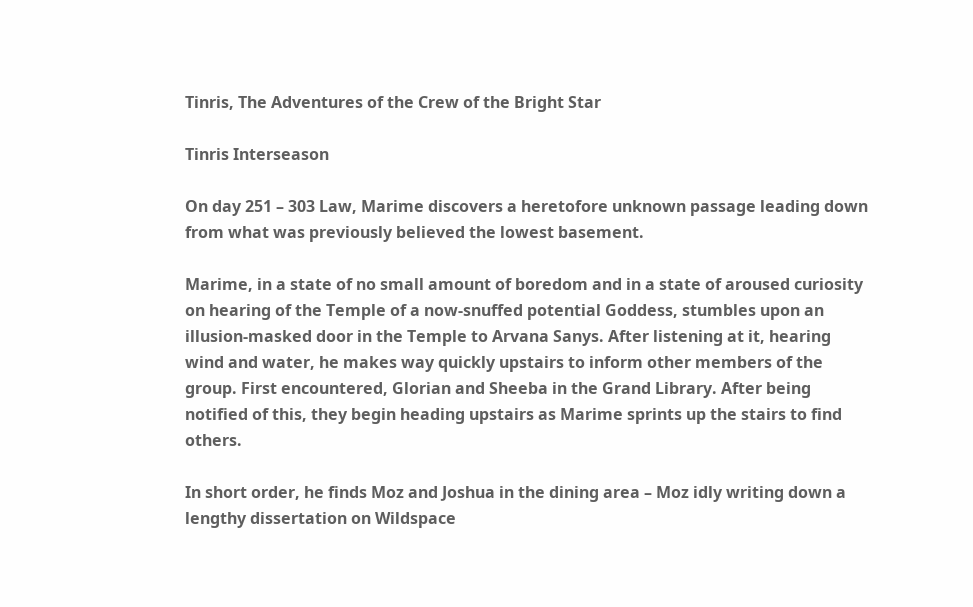Tinris, The Adventures of the Crew of the Bright Star

Tinris Interseason

On day 251 – 303 Law, Marime discovers a heretofore unknown passage leading down from what was previously believed the lowest basement.

Marime, in a state of no small amount of boredom and in a state of aroused curiosity on hearing of the Temple of a now-snuffed potential Goddess, stumbles upon an illusion-masked door in the Temple to Arvana Sanys. After listening at it, hearing wind and water, he makes way quickly upstairs to inform other members of the group. First encountered, Glorian and Sheeba in the Grand Library. After being notified of this, they begin heading upstairs as Marime sprints up the stairs to find others.

In short order, he finds Moz and Joshua in the dining area – Moz idly writing down a lengthy dissertation on Wildspace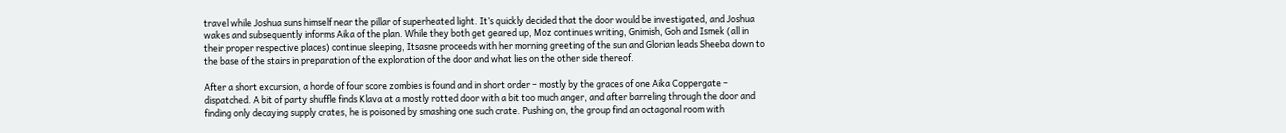travel while Joshua suns himself near the pillar of superheated light. It’s quickly decided that the door would be investigated, and Joshua wakes and subsequently informs Aika of the plan. While they both get geared up, Moz continues writing, Gnimish, Goh and Ismek (all in their proper respective places) continue sleeping, Itsasne proceeds with her morning greeting of the sun and Glorian leads Sheeba down to the base of the stairs in preparation of the exploration of the door and what lies on the other side thereof.

After a short excursion, a horde of four score zombies is found and in short order – mostly by the graces of one Aika Coppergate – dispatched. A bit of party shuffle finds Klava at a mostly rotted door with a bit too much anger, and after barreling through the door and finding only decaying supply crates, he is poisoned by smashing one such crate. Pushing on, the group find an octagonal room with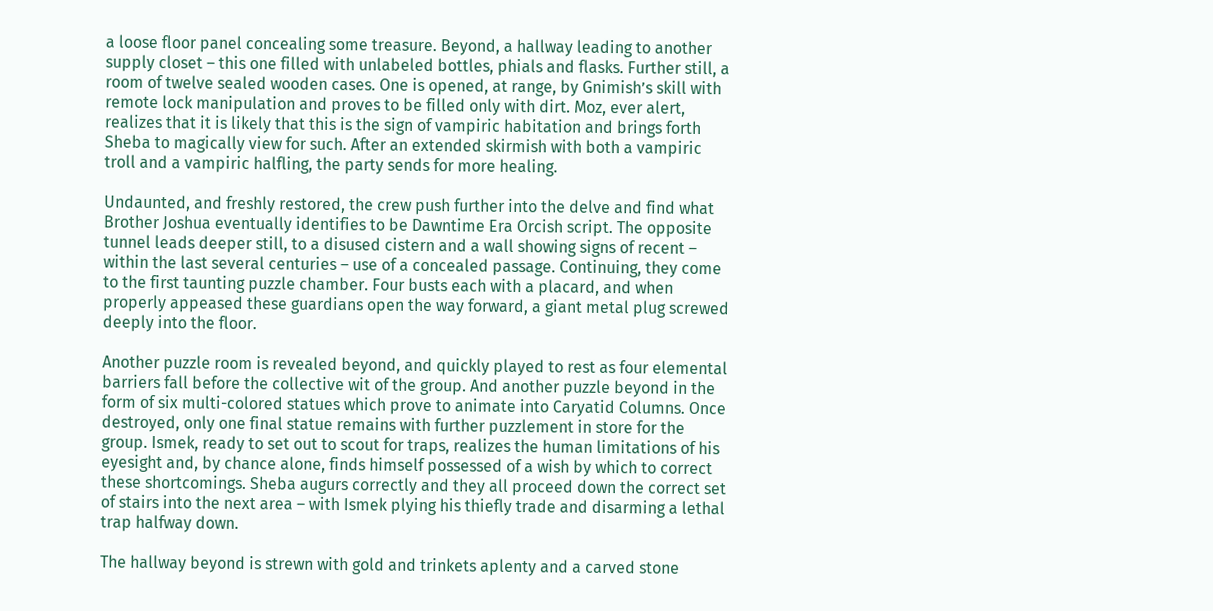a loose floor panel concealing some treasure. Beyond, a hallway leading to another supply closet – this one filled with unlabeled bottles, phials and flasks. Further still, a room of twelve sealed wooden cases. One is opened, at range, by Gnimish’s skill with remote lock manipulation and proves to be filled only with dirt. Moz, ever alert, realizes that it is likely that this is the sign of vampiric habitation and brings forth Sheba to magically view for such. After an extended skirmish with both a vampiric troll and a vampiric halfling, the party sends for more healing.

Undaunted, and freshly restored, the crew push further into the delve and find what Brother Joshua eventually identifies to be Dawntime Era Orcish script. The opposite tunnel leads deeper still, to a disused cistern and a wall showing signs of recent – within the last several centuries – use of a concealed passage. Continuing, they come to the first taunting puzzle chamber. Four busts each with a placard, and when properly appeased these guardians open the way forward, a giant metal plug screwed deeply into the floor.

Another puzzle room is revealed beyond, and quickly played to rest as four elemental barriers fall before the collective wit of the group. And another puzzle beyond in the form of six multi-colored statues which prove to animate into Caryatid Columns. Once destroyed, only one final statue remains with further puzzlement in store for the group. Ismek, ready to set out to scout for traps, realizes the human limitations of his eyesight and, by chance alone, finds himself possessed of a wish by which to correct these shortcomings. Sheba augurs correctly and they all proceed down the correct set of stairs into the next area – with Ismek plying his thiefly trade and disarming a lethal trap halfway down.

The hallway beyond is strewn with gold and trinkets aplenty and a carved stone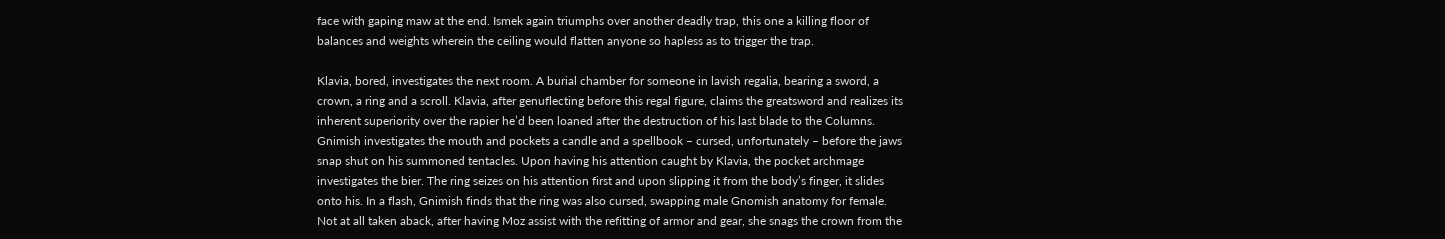face with gaping maw at the end. Ismek again triumphs over another deadly trap, this one a killing floor of balances and weights wherein the ceiling would flatten anyone so hapless as to trigger the trap.

Klavia, bored, investigates the next room. A burial chamber for someone in lavish regalia, bearing a sword, a crown, a ring and a scroll. Klavia, after genuflecting before this regal figure, claims the greatsword and realizes its inherent superiority over the rapier he’d been loaned after the destruction of his last blade to the Columns. Gnimish investigates the mouth and pockets a candle and a spellbook – cursed, unfortunately – before the jaws snap shut on his summoned tentacles. Upon having his attention caught by Klavia, the pocket archmage investigates the bier. The ring seizes on his attention first and upon slipping it from the body’s finger, it slides onto his. In a flash, Gnimish finds that the ring was also cursed, swapping male Gnomish anatomy for female. Not at all taken aback, after having Moz assist with the refitting of armor and gear, she snags the crown from the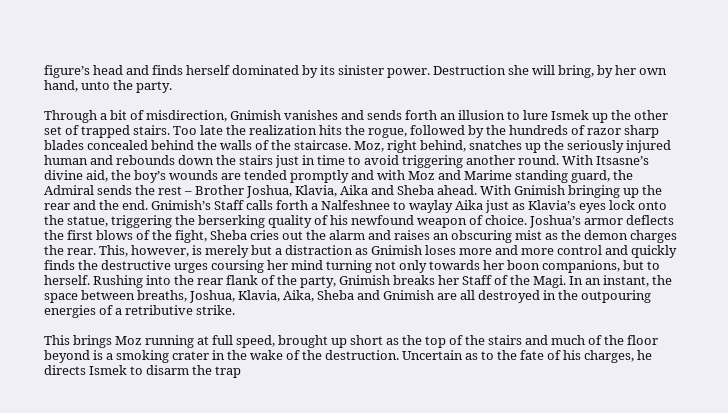figure’s head and finds herself dominated by its sinister power. Destruction she will bring, by her own hand, unto the party.

Through a bit of misdirection, Gnimish vanishes and sends forth an illusion to lure Ismek up the other set of trapped stairs. Too late the realization hits the rogue, followed by the hundreds of razor sharp blades concealed behind the walls of the staircase. Moz, right behind, snatches up the seriously injured human and rebounds down the stairs just in time to avoid triggering another round. With Itsasne’s divine aid, the boy’s wounds are tended promptly and with Moz and Marime standing guard, the Admiral sends the rest – Brother Joshua, Klavia, Aika and Sheba ahead. With Gnimish bringing up the rear and the end. Gnimish’s Staff calls forth a Nalfeshnee to waylay Aika just as Klavia’s eyes lock onto the statue, triggering the berserking quality of his newfound weapon of choice. Joshua’s armor deflects the first blows of the fight, Sheba cries out the alarm and raises an obscuring mist as the demon charges the rear. This, however, is merely but a distraction as Gnimish loses more and more control and quickly finds the destructive urges coursing her mind turning not only towards her boon companions, but to herself. Rushing into the rear flank of the party, Gnimish breaks her Staff of the Magi. In an instant, the space between breaths, Joshua, Klavia, Aika, Sheba and Gnimish are all destroyed in the outpouring energies of a retributive strike.

This brings Moz running at full speed, brought up short as the top of the stairs and much of the floor beyond is a smoking crater in the wake of the destruction. Uncertain as to the fate of his charges, he directs Ismek to disarm the trap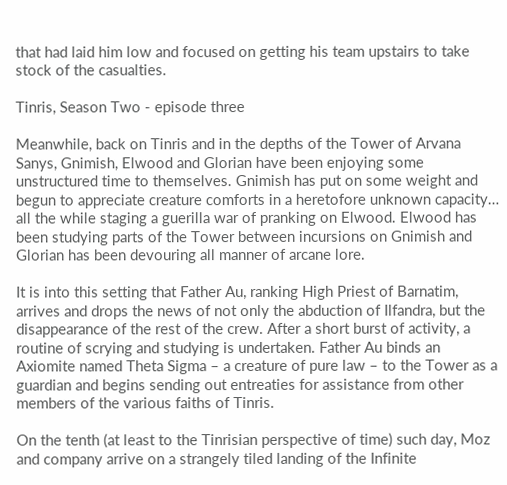that had laid him low and focused on getting his team upstairs to take stock of the casualties.

Tinris, Season Two - episode three

Meanwhile, back on Tinris and in the depths of the Tower of Arvana Sanys, Gnimish, Elwood and Glorian have been enjoying some unstructured time to themselves. Gnimish has put on some weight and begun to appreciate creature comforts in a heretofore unknown capacity… all the while staging a guerilla war of pranking on Elwood. Elwood has been studying parts of the Tower between incursions on Gnimish and Glorian has been devouring all manner of arcane lore.

It is into this setting that Father Au, ranking High Priest of Barnatim, arrives and drops the news of not only the abduction of Ilfandra, but the disappearance of the rest of the crew. After a short burst of activity, a routine of scrying and studying is undertaken. Father Au binds an Axiomite named Theta Sigma – a creature of pure law – to the Tower as a guardian and begins sending out entreaties for assistance from other members of the various faiths of Tinris.

On the tenth (at least to the Tinrisian perspective of time) such day, Moz and company arrive on a strangely tiled landing of the Infinite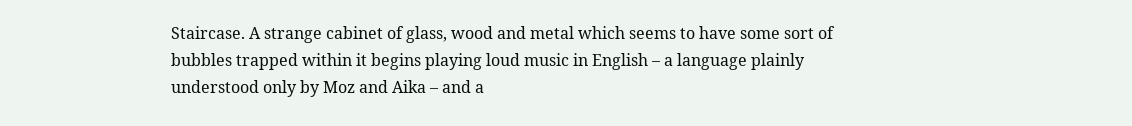Staircase. A strange cabinet of glass, wood and metal which seems to have some sort of bubbles trapped within it begins playing loud music in English – a language plainly understood only by Moz and Aika – and a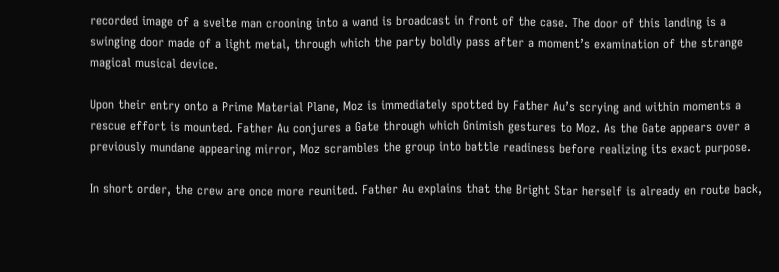recorded image of a svelte man crooning into a wand is broadcast in front of the case. The door of this landing is a swinging door made of a light metal, through which the party boldly pass after a moment’s examination of the strange magical musical device.

Upon their entry onto a Prime Material Plane, Moz is immediately spotted by Father Au’s scrying and within moments a rescue effort is mounted. Father Au conjures a Gate through which Gnimish gestures to Moz. As the Gate appears over a previously mundane appearing mirror, Moz scrambles the group into battle readiness before realizing its exact purpose.

In short order, the crew are once more reunited. Father Au explains that the Bright Star herself is already en route back,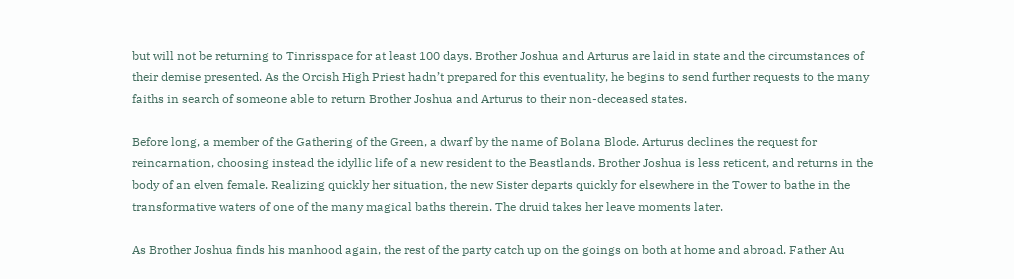but will not be returning to Tinrisspace for at least 100 days. Brother Joshua and Arturus are laid in state and the circumstances of their demise presented. As the Orcish High Priest hadn’t prepared for this eventuality, he begins to send further requests to the many faiths in search of someone able to return Brother Joshua and Arturus to their non-deceased states.

Before long, a member of the Gathering of the Green, a dwarf by the name of Bolana Blode. Arturus declines the request for reincarnation, choosing instead the idyllic life of a new resident to the Beastlands. Brother Joshua is less reticent, and returns in the body of an elven female. Realizing quickly her situation, the new Sister departs quickly for elsewhere in the Tower to bathe in the transformative waters of one of the many magical baths therein. The druid takes her leave moments later.

As Brother Joshua finds his manhood again, the rest of the party catch up on the goings on both at home and abroad. Father Au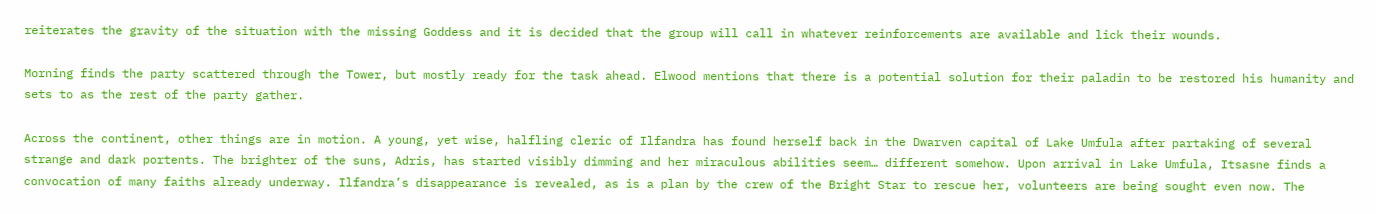reiterates the gravity of the situation with the missing Goddess and it is decided that the group will call in whatever reinforcements are available and lick their wounds.

Morning finds the party scattered through the Tower, but mostly ready for the task ahead. Elwood mentions that there is a potential solution for their paladin to be restored his humanity and sets to as the rest of the party gather.

Across the continent, other things are in motion. A young, yet wise, halfling cleric of Ilfandra has found herself back in the Dwarven capital of Lake Umfula after partaking of several strange and dark portents. The brighter of the suns, Adris, has started visibly dimming and her miraculous abilities seem… different somehow. Upon arrival in Lake Umfula, Itsasne finds a convocation of many faiths already underway. Ilfandra’s disappearance is revealed, as is a plan by the crew of the Bright Star to rescue her, volunteers are being sought even now. The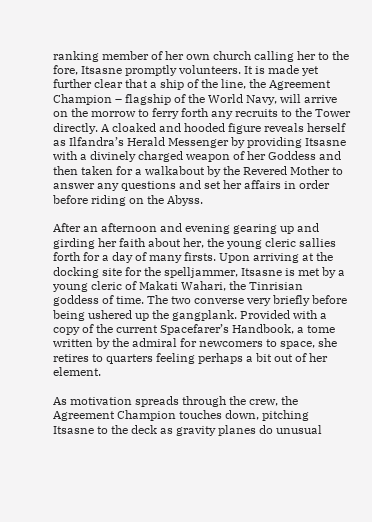ranking member of her own church calling her to the fore, Itsasne promptly volunteers. It is made yet further clear that a ship of the line, the Agreement Champion – flagship of the World Navy, will arrive on the morrow to ferry forth any recruits to the Tower directly. A cloaked and hooded figure reveals herself as Ilfandra’s Herald Messenger by providing Itsasne with a divinely charged weapon of her Goddess and then taken for a walkabout by the Revered Mother to answer any questions and set her affairs in order before riding on the Abyss.

After an afternoon and evening gearing up and girding her faith about her, the young cleric sallies forth for a day of many firsts. Upon arriving at the docking site for the spelljammer, Itsasne is met by a young cleric of Makati Wahari, the Tinrisian goddess of time. The two converse very briefly before being ushered up the gangplank. Provided with a copy of the current Spacefarer’s Handbook, a tome written by the admiral for newcomers to space, she retires to quarters feeling perhaps a bit out of her element.

As motivation spreads through the crew, the Agreement Champion touches down, pitching Itsasne to the deck as gravity planes do unusual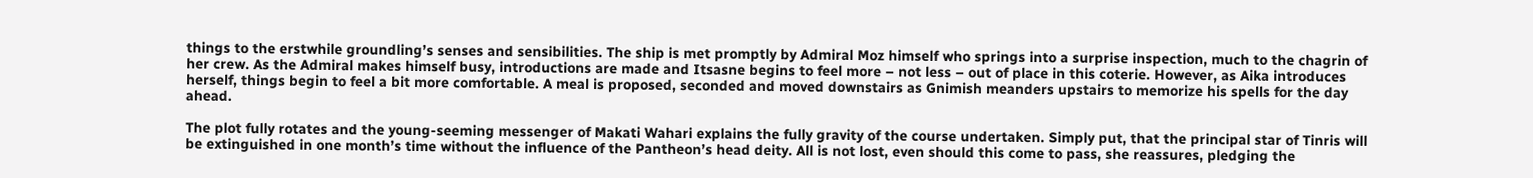things to the erstwhile groundling’s senses and sensibilities. The ship is met promptly by Admiral Moz himself who springs into a surprise inspection, much to the chagrin of her crew. As the Admiral makes himself busy, introductions are made and Itsasne begins to feel more – not less – out of place in this coterie. However, as Aika introduces herself, things begin to feel a bit more comfortable. A meal is proposed, seconded and moved downstairs as Gnimish meanders upstairs to memorize his spells for the day ahead.

The plot fully rotates and the young-seeming messenger of Makati Wahari explains the fully gravity of the course undertaken. Simply put, that the principal star of Tinris will be extinguished in one month’s time without the influence of the Pantheon’s head deity. All is not lost, even should this come to pass, she reassures, pledging the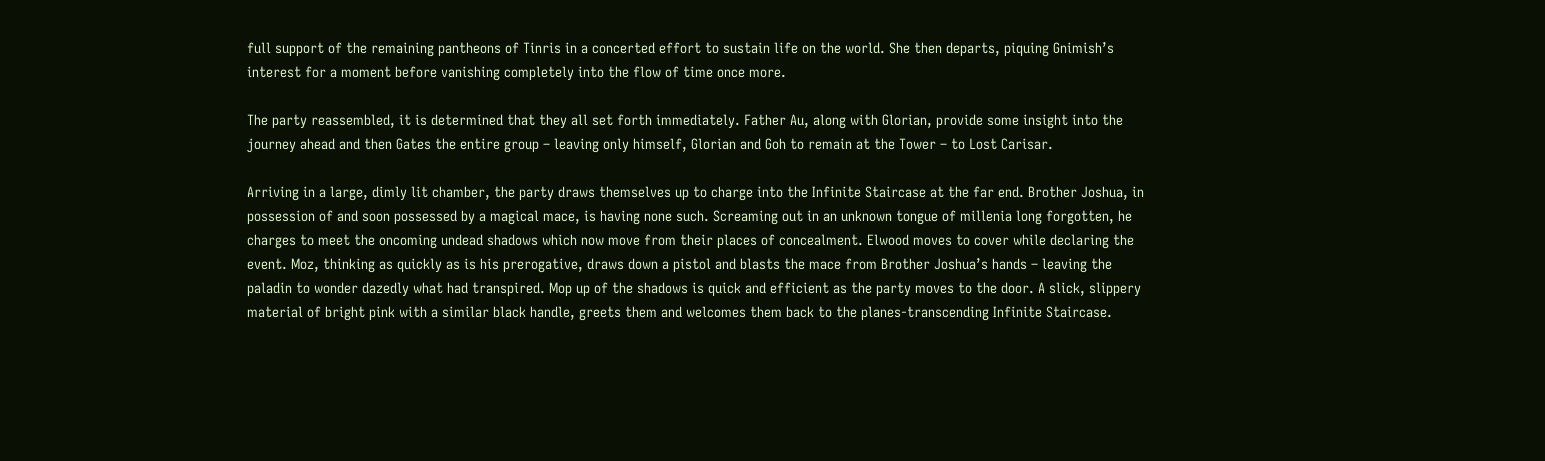full support of the remaining pantheons of Tinris in a concerted effort to sustain life on the world. She then departs, piquing Gnimish’s interest for a moment before vanishing completely into the flow of time once more.

The party reassembled, it is determined that they all set forth immediately. Father Au, along with Glorian, provide some insight into the journey ahead and then Gates the entire group – leaving only himself, Glorian and Goh to remain at the Tower – to Lost Carisar.

Arriving in a large, dimly lit chamber, the party draws themselves up to charge into the Infinite Staircase at the far end. Brother Joshua, in possession of and soon possessed by a magical mace, is having none such. Screaming out in an unknown tongue of millenia long forgotten, he charges to meet the oncoming undead shadows which now move from their places of concealment. Elwood moves to cover while declaring the event. Moz, thinking as quickly as is his prerogative, draws down a pistol and blasts the mace from Brother Joshua’s hands – leaving the paladin to wonder dazedly what had transpired. Mop up of the shadows is quick and efficient as the party moves to the door. A slick, slippery material of bright pink with a similar black handle, greets them and welcomes them back to the planes-transcending Infinite Staircase.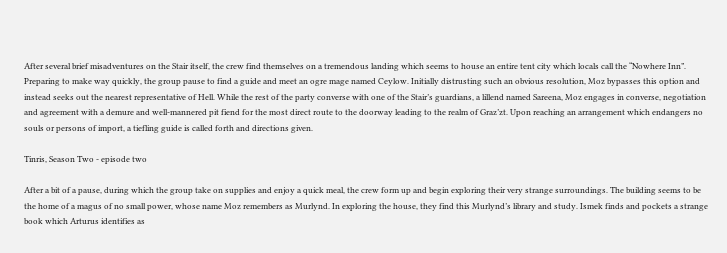After several brief misadventures on the Stair itself, the crew find themselves on a tremendous landing which seems to house an entire tent city which locals call the “Nowhere Inn”. Preparing to make way quickly, the group pause to find a guide and meet an ogre mage named Ceylow. Initially distrusting such an obvious resolution, Moz bypasses this option and instead seeks out the nearest representative of Hell. While the rest of the party converse with one of the Stair’s guardians, a lillend named Sareena, Moz engages in converse, negotiation and agreement with a demure and well-mannered pit fiend for the most direct route to the doorway leading to the realm of Graz’zt. Upon reaching an arrangement which endangers no souls or persons of import, a tiefling guide is called forth and directions given.

Tinris, Season Two - episode two

After a bit of a pause, during which the group take on supplies and enjoy a quick meal, the crew form up and begin exploring their very strange surroundings. The building seems to be the home of a magus of no small power, whose name Moz remembers as Murlynd. In exploring the house, they find this Murlynd’s library and study. Ismek finds and pockets a strange book which Arturus identifies as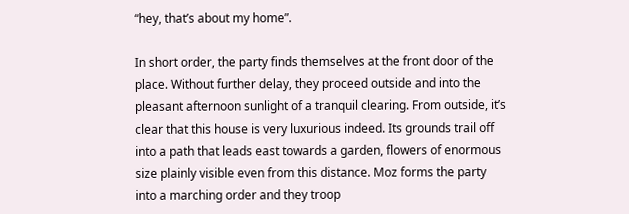“hey, that’s about my home”.

In short order, the party finds themselves at the front door of the place. Without further delay, they proceed outside and into the pleasant afternoon sunlight of a tranquil clearing. From outside, it’s clear that this house is very luxurious indeed. Its grounds trail off into a path that leads east towards a garden, flowers of enormous size plainly visible even from this distance. Moz forms the party into a marching order and they troop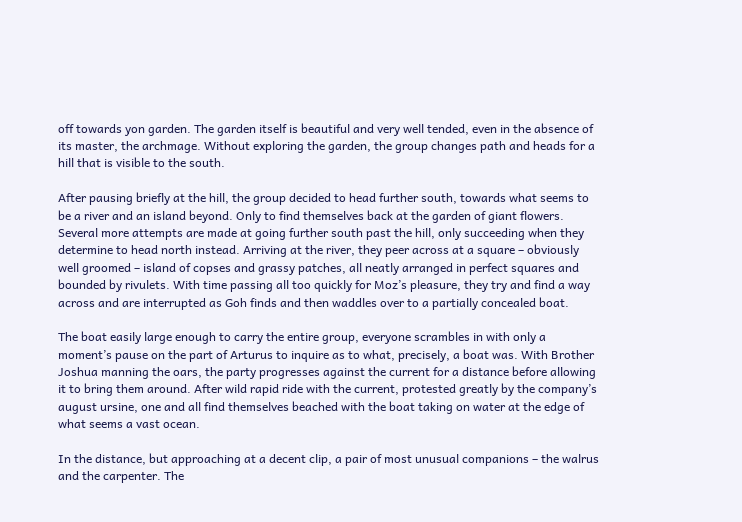off towards yon garden. The garden itself is beautiful and very well tended, even in the absence of its master, the archmage. Without exploring the garden, the group changes path and heads for a hill that is visible to the south.

After pausing briefly at the hill, the group decided to head further south, towards what seems to be a river and an island beyond. Only to find themselves back at the garden of giant flowers. Several more attempts are made at going further south past the hill, only succeeding when they determine to head north instead. Arriving at the river, they peer across at a square – obviously well groomed – island of copses and grassy patches, all neatly arranged in perfect squares and bounded by rivulets. With time passing all too quickly for Moz’s pleasure, they try and find a way across and are interrupted as Goh finds and then waddles over to a partially concealed boat.

The boat easily large enough to carry the entire group, everyone scrambles in with only a moment’s pause on the part of Arturus to inquire as to what, precisely, a boat was. With Brother Joshua manning the oars, the party progresses against the current for a distance before allowing it to bring them around. After wild rapid ride with the current, protested greatly by the company’s august ursine, one and all find themselves beached with the boat taking on water at the edge of what seems a vast ocean.

In the distance, but approaching at a decent clip, a pair of most unusual companions – the walrus and the carpenter. The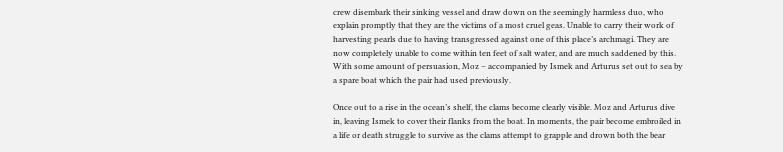crew disembark their sinking vessel and draw down on the seemingly harmless duo, who explain promptly that they are the victims of a most cruel geas. Unable to carry their work of harvesting pearls due to having transgressed against one of this place’s archmagi. They are now completely unable to come within ten feet of salt water, and are much saddened by this. With some amount of persuasion, Moz – accompanied by Ismek and Arturus set out to sea by a spare boat which the pair had used previously.

Once out to a rise in the ocean’s shelf, the clams become clearly visible. Moz and Arturus dive in, leaving Ismek to cover their flanks from the boat. In moments, the pair become embroiled in a life or death struggle to survive as the clams attempt to grapple and drown both the bear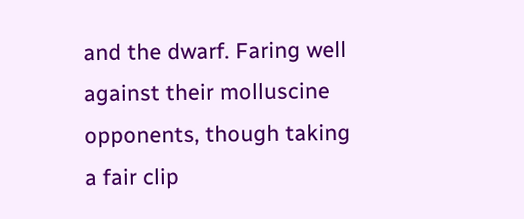and the dwarf. Faring well against their molluscine opponents, though taking a fair clip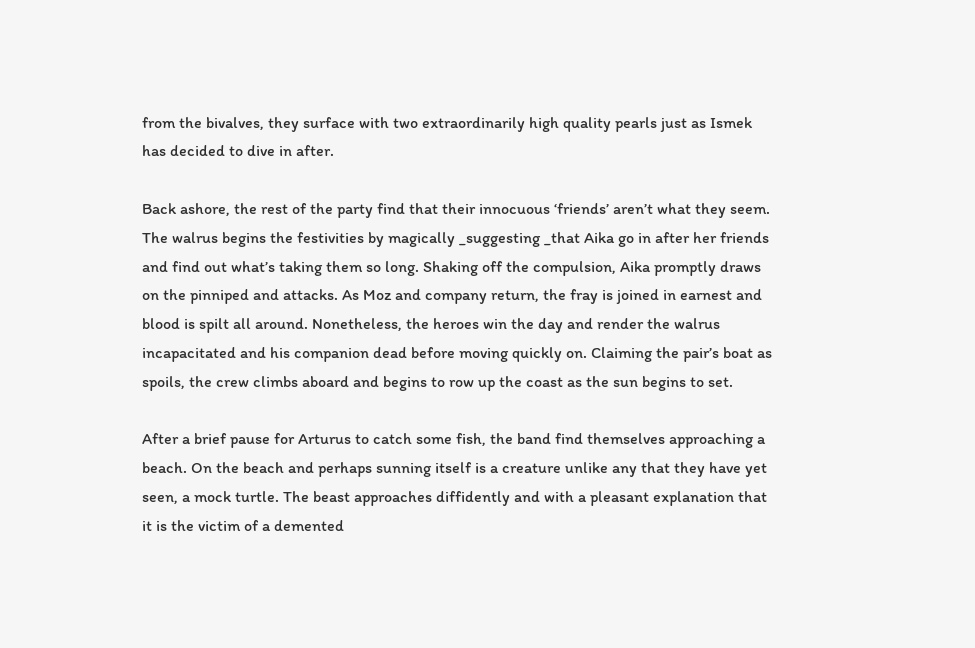from the bivalves, they surface with two extraordinarily high quality pearls just as Ismek has decided to dive in after.

Back ashore, the rest of the party find that their innocuous ‘friends’ aren’t what they seem. The walrus begins the festivities by magically _suggesting _that Aika go in after her friends and find out what’s taking them so long. Shaking off the compulsion, Aika promptly draws on the pinniped and attacks. As Moz and company return, the fray is joined in earnest and blood is spilt all around. Nonetheless, the heroes win the day and render the walrus incapacitated and his companion dead before moving quickly on. Claiming the pair’s boat as spoils, the crew climbs aboard and begins to row up the coast as the sun begins to set.

After a brief pause for Arturus to catch some fish, the band find themselves approaching a beach. On the beach and perhaps sunning itself is a creature unlike any that they have yet seen, a mock turtle. The beast approaches diffidently and with a pleasant explanation that it is the victim of a demented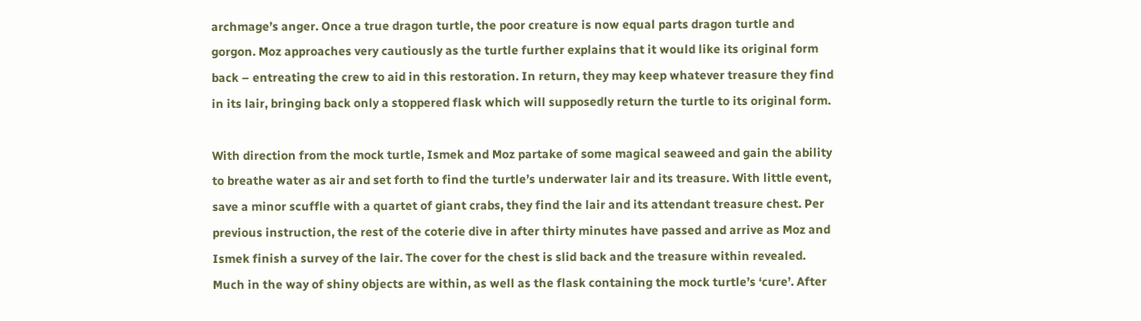archmage’s anger. Once a true dragon turtle, the poor creature is now equal parts dragon turtle and gorgon. Moz approaches very cautiously as the turtle further explains that it would like its original form back – entreating the crew to aid in this restoration. In return, they may keep whatever treasure they find in its lair, bringing back only a stoppered flask which will supposedly return the turtle to its original form.

With direction from the mock turtle, Ismek and Moz partake of some magical seaweed and gain the ability to breathe water as air and set forth to find the turtle’s underwater lair and its treasure. With little event, save a minor scuffle with a quartet of giant crabs, they find the lair and its attendant treasure chest. Per previous instruction, the rest of the coterie dive in after thirty minutes have passed and arrive as Moz and Ismek finish a survey of the lair. The cover for the chest is slid back and the treasure within revealed. Much in the way of shiny objects are within, as well as the flask containing the mock turtle’s ‘cure’. After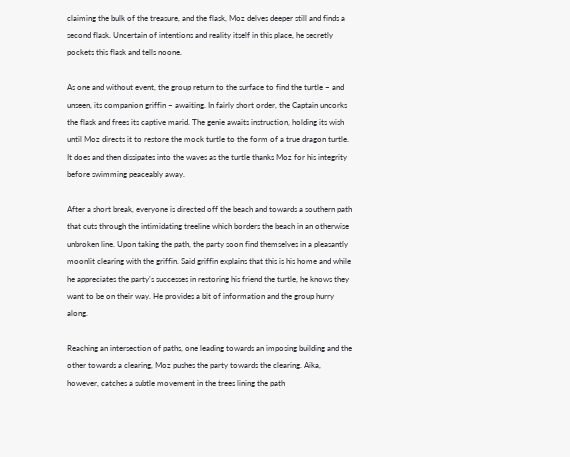claiming the bulk of the treasure, and the flask, Moz delves deeper still and finds a second flask. Uncertain of intentions and reality itself in this place, he secretly pockets this flask and tells noone.

As one and without event, the group return to the surface to find the turtle – and unseen, its companion griffin – awaiting. In fairly short order, the Captain uncorks the flask and frees its captive marid. The genie awaits instruction, holding its wish until Moz directs it to restore the mock turtle to the form of a true dragon turtle. It does and then dissipates into the waves as the turtle thanks Moz for his integrity before swimming peaceably away.

After a short break, everyone is directed off the beach and towards a southern path that cuts through the intimidating treeline which borders the beach in an otherwise unbroken line. Upon taking the path, the party soon find themselves in a pleasantly moonlit clearing with the griffin. Said griffin explains that this is his home and while he appreciates the party’s successes in restoring his friend the turtle, he knows they want to be on their way. He provides a bit of information and the group hurry along.

Reaching an intersection of paths, one leading towards an imposing building and the other towards a clearing, Moz pushes the party towards the clearing. Aika, however, catches a subtle movement in the trees lining the path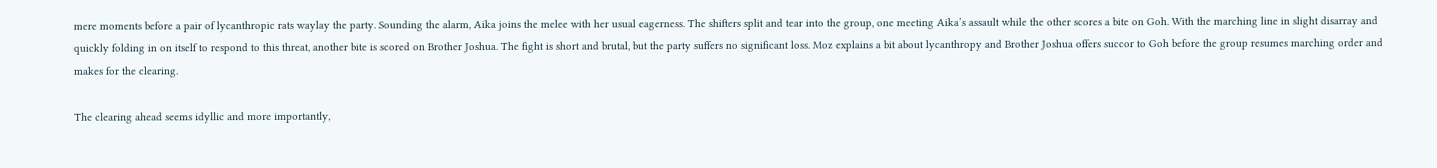mere moments before a pair of lycanthropic rats waylay the party. Sounding the alarm, Aika joins the melee with her usual eagerness. The shifters split and tear into the group, one meeting Aika’s assault while the other scores a bite on Goh. With the marching line in slight disarray and quickly folding in on itself to respond to this threat, another bite is scored on Brother Joshua. The fight is short and brutal, but the party suffers no significant loss. Moz explains a bit about lycanthropy and Brother Joshua offers succor to Goh before the group resumes marching order and makes for the clearing.

The clearing ahead seems idyllic and more importantly,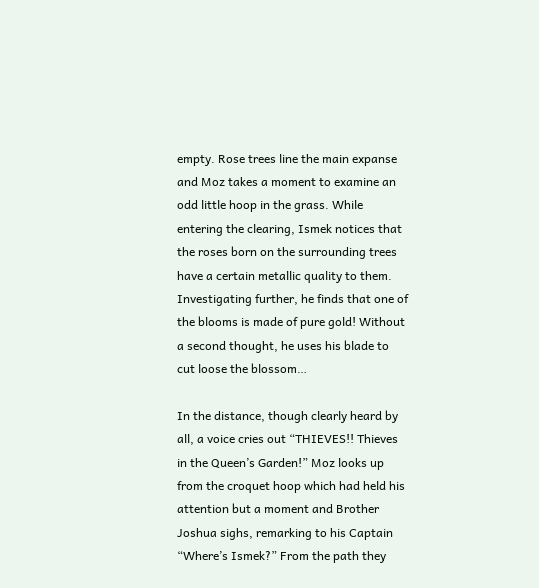empty. Rose trees line the main expanse and Moz takes a moment to examine an odd little hoop in the grass. While entering the clearing, Ismek notices that the roses born on the surrounding trees have a certain metallic quality to them. Investigating further, he finds that one of the blooms is made of pure gold! Without a second thought, he uses his blade to cut loose the blossom…

In the distance, though clearly heard by all, a voice cries out “THIEVES!! Thieves in the Queen’s Garden!” Moz looks up from the croquet hoop which had held his attention but a moment and Brother Joshua sighs, remarking to his Captain “Where’s Ismek?” From the path they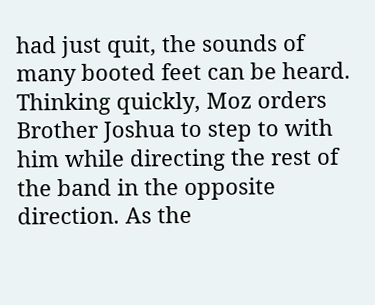had just quit, the sounds of many booted feet can be heard. Thinking quickly, Moz orders Brother Joshua to step to with him while directing the rest of the band in the opposite direction. As the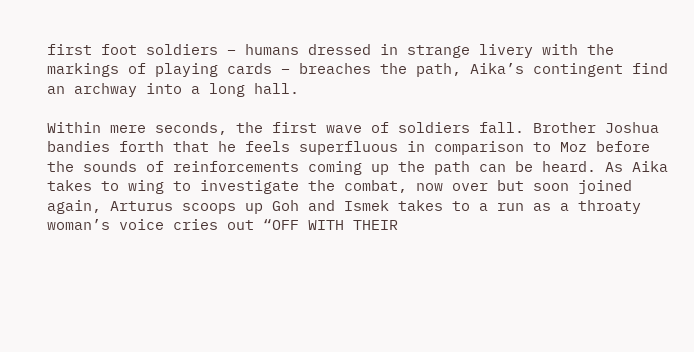first foot soldiers – humans dressed in strange livery with the markings of playing cards – breaches the path, Aika’s contingent find an archway into a long hall.

Within mere seconds, the first wave of soldiers fall. Brother Joshua bandies forth that he feels superfluous in comparison to Moz before the sounds of reinforcements coming up the path can be heard. As Aika takes to wing to investigate the combat, now over but soon joined again, Arturus scoops up Goh and Ismek takes to a run as a throaty woman’s voice cries out “OFF WITH THEIR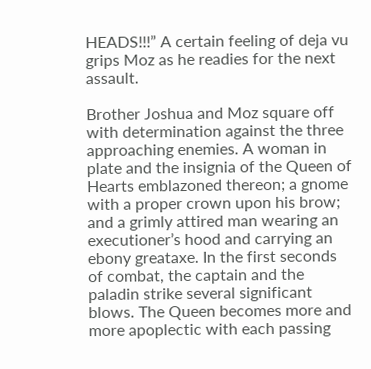HEADS!!!” A certain feeling of deja vu grips Moz as he readies for the next assault.

Brother Joshua and Moz square off with determination against the three approaching enemies. A woman in plate and the insignia of the Queen of Hearts emblazoned thereon; a gnome with a proper crown upon his brow; and a grimly attired man wearing an executioner’s hood and carrying an ebony greataxe. In the first seconds of combat, the captain and the paladin strike several significant blows. The Queen becomes more and more apoplectic with each passing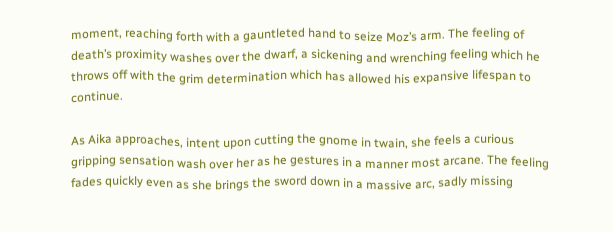moment, reaching forth with a gauntleted hand to seize Moz’s arm. The feeling of death’s proximity washes over the dwarf, a sickening and wrenching feeling which he throws off with the grim determination which has allowed his expansive lifespan to continue.

As Aika approaches, intent upon cutting the gnome in twain, she feels a curious gripping sensation wash over her as he gestures in a manner most arcane. The feeling fades quickly even as she brings the sword down in a massive arc, sadly missing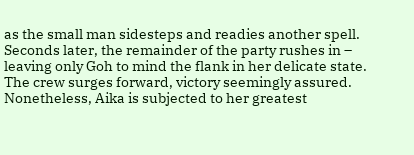as the small man sidesteps and readies another spell. Seconds later, the remainder of the party rushes in – leaving only Goh to mind the flank in her delicate state. The crew surges forward, victory seemingly assured. Nonetheless, Aika is subjected to her greatest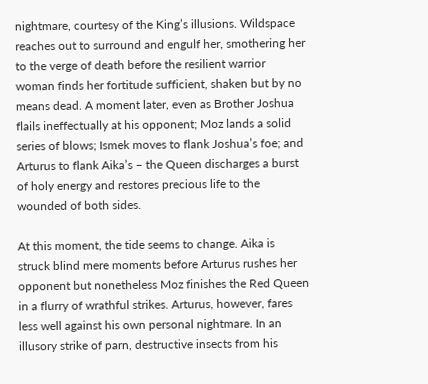nightmare, courtesy of the King’s illusions. Wildspace reaches out to surround and engulf her, smothering her to the verge of death before the resilient warrior woman finds her fortitude sufficient, shaken but by no means dead. A moment later, even as Brother Joshua flails ineffectually at his opponent; Moz lands a solid series of blows; Ismek moves to flank Joshua’s foe; and Arturus to flank Aika’s – the Queen discharges a burst of holy energy and restores precious life to the wounded of both sides.

At this moment, the tide seems to change. Aika is struck blind mere moments before Arturus rushes her opponent but nonetheless Moz finishes the Red Queen in a flurry of wrathful strikes. Arturus, however, fares less well against his own personal nightmare. In an illusory strike of parn, destructive insects from his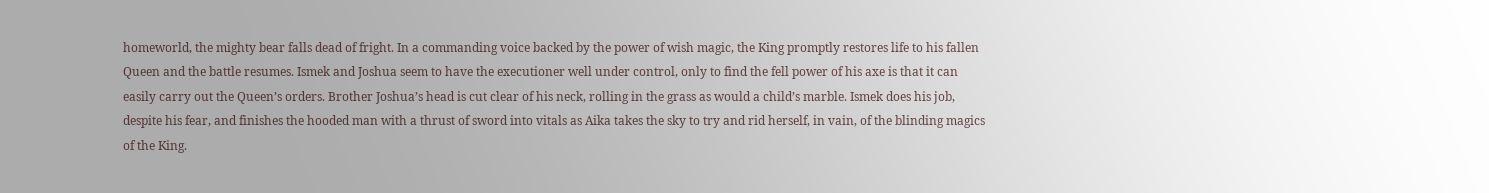homeworld, the mighty bear falls dead of fright. In a commanding voice backed by the power of wish magic, the King promptly restores life to his fallen Queen and the battle resumes. Ismek and Joshua seem to have the executioner well under control, only to find the fell power of his axe is that it can easily carry out the Queen’s orders. Brother Joshua’s head is cut clear of his neck, rolling in the grass as would a child’s marble. Ismek does his job, despite his fear, and finishes the hooded man with a thrust of sword into vitals as Aika takes the sky to try and rid herself, in vain, of the blinding magics of the King.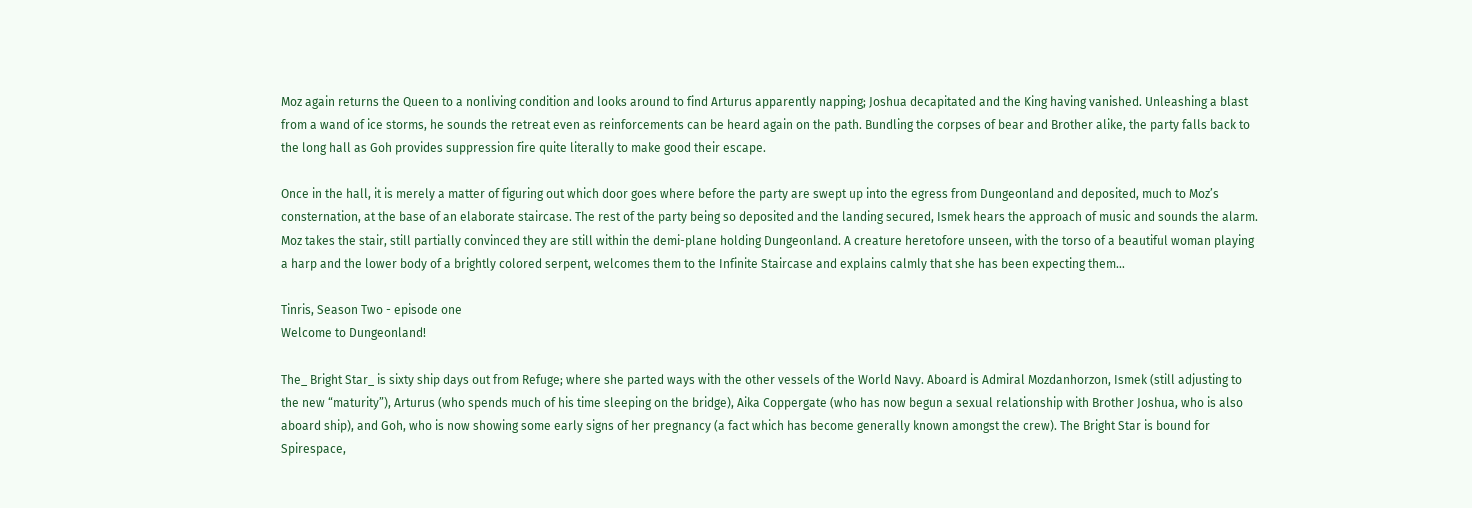Moz again returns the Queen to a nonliving condition and looks around to find Arturus apparently napping; Joshua decapitated and the King having vanished. Unleashing a blast from a wand of ice storms, he sounds the retreat even as reinforcements can be heard again on the path. Bundling the corpses of bear and Brother alike, the party falls back to the long hall as Goh provides suppression fire quite literally to make good their escape.

Once in the hall, it is merely a matter of figuring out which door goes where before the party are swept up into the egress from Dungeonland and deposited, much to Moz’s consternation, at the base of an elaborate staircase. The rest of the party being so deposited and the landing secured, Ismek hears the approach of music and sounds the alarm. Moz takes the stair, still partially convinced they are still within the demi-plane holding Dungeonland. A creature heretofore unseen, with the torso of a beautiful woman playing a harp and the lower body of a brightly colored serpent, welcomes them to the Infinite Staircase and explains calmly that she has been expecting them…

Tinris, Season Two - episode one
Welcome to Dungeonland!

The_ Bright Star_ is sixty ship days out from Refuge; where she parted ways with the other vessels of the World Navy. Aboard is Admiral Mozdanhorzon, Ismek (still adjusting to the new “maturity”), Arturus (who spends much of his time sleeping on the bridge), Aika Coppergate (who has now begun a sexual relationship with Brother Joshua, who is also aboard ship), and Goh, who is now showing some early signs of her pregnancy (a fact which has become generally known amongst the crew). The Bright Star is bound for Spirespace,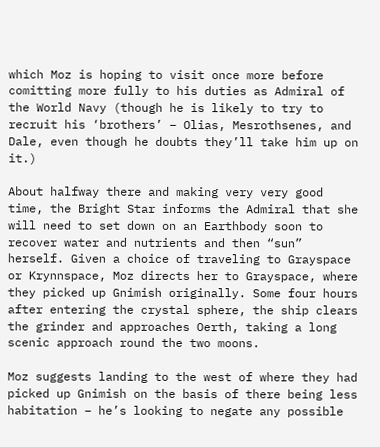which Moz is hoping to visit once more before comitting more fully to his duties as Admiral of the World Navy (though he is likely to try to recruit his ‘brothers’ – Olias, Mesrothsenes, and Dale, even though he doubts they’ll take him up on it.)

About halfway there and making very very good time, the Bright Star informs the Admiral that she will need to set down on an Earthbody soon to recover water and nutrients and then “sun” herself. Given a choice of traveling to Grayspace or Krynnspace, Moz directs her to Grayspace, where they picked up Gnimish originally. Some four hours after entering the crystal sphere, the ship clears the grinder and approaches Oerth, taking a long scenic approach round the two moons.

Moz suggests landing to the west of where they had picked up Gnimish on the basis of there being less habitation – he’s looking to negate any possible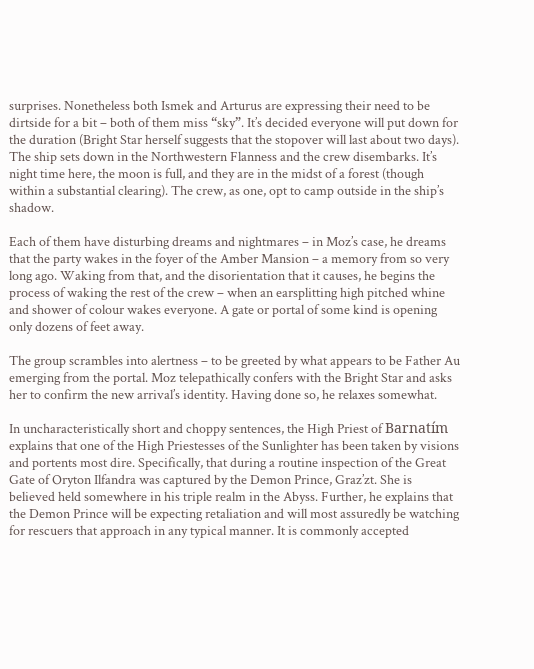surprises. Nonetheless both Ismek and Arturus are expressing their need to be dirtside for a bit – both of them miss “sky”. It’s decided everyone will put down for the duration (Bright Star herself suggests that the stopover will last about two days). The ship sets down in the Northwestern Flanness and the crew disembarks. It’s night time here, the moon is full, and they are in the midst of a forest (though within a substantial clearing). The crew, as one, opt to camp outside in the ship’s shadow.

Each of them have disturbing dreams and nightmares – in Moz’s case, he dreams that the party wakes in the foyer of the Amber Mansion – a memory from so very long ago. Waking from that, and the disorientation that it causes, he begins the process of waking the rest of the crew – when an earsplitting high pitched whine and shower of colour wakes everyone. A gate or portal of some kind is opening only dozens of feet away.

The group scrambles into alertness – to be greeted by what appears to be Father Au emerging from the portal. Moz telepathically confers with the Bright Star and asks her to confirm the new arrival’s identity. Having done so, he relaxes somewhat.

In uncharacteristically short and choppy sentences, the High Priest of Barnatím explains that one of the High Priestesses of the Sunlighter has been taken by visions and portents most dire. Specifically, that during a routine inspection of the Great Gate of Oryton Ilfandra was captured by the Demon Prince, Graz’zt. She is believed held somewhere in his triple realm in the Abyss. Further, he explains that the Demon Prince will be expecting retaliation and will most assuredly be watching for rescuers that approach in any typical manner. It is commonly accepted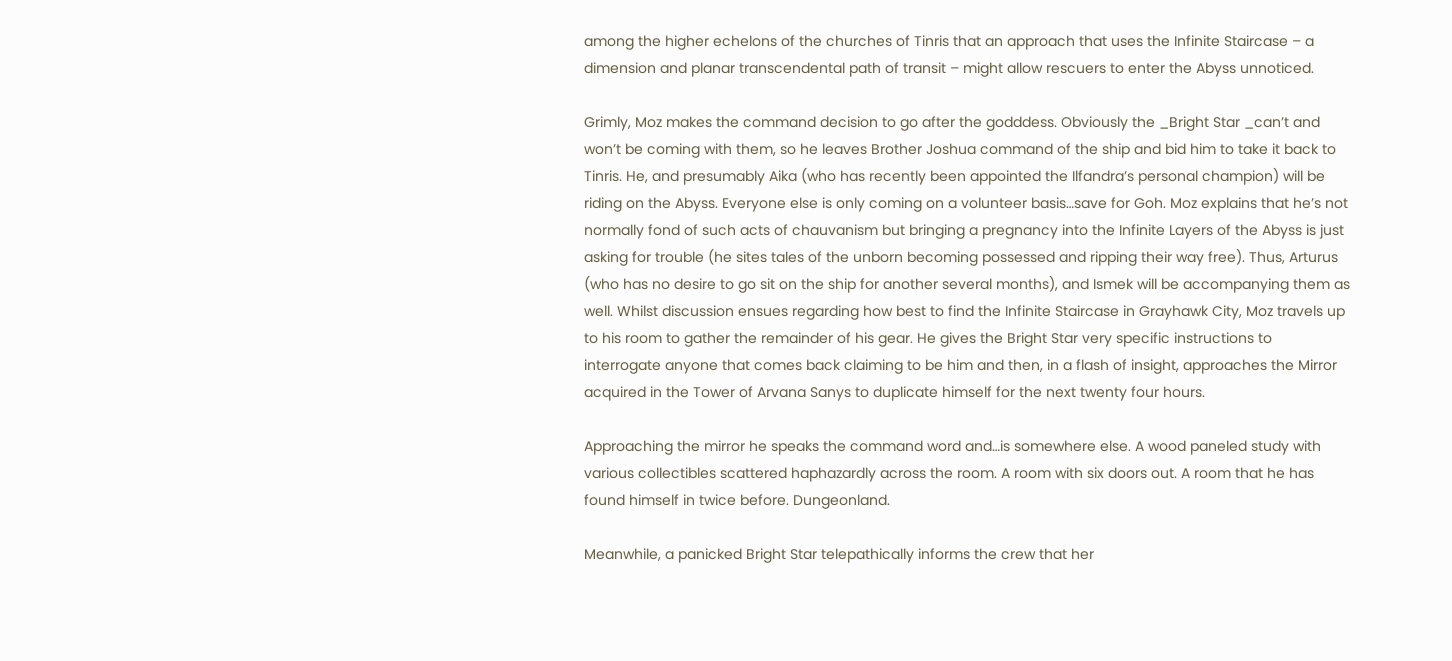among the higher echelons of the churches of Tinris that an approach that uses the Infinite Staircase – a dimension and planar transcendental path of transit – might allow rescuers to enter the Abyss unnoticed.

Grimly, Moz makes the command decision to go after the godddess. Obviously the _Bright Star _can’t and won’t be coming with them, so he leaves Brother Joshua command of the ship and bid him to take it back to Tinris. He, and presumably Aika (who has recently been appointed the Ilfandra’s personal champion) will be riding on the Abyss. Everyone else is only coming on a volunteer basis…save for Goh. Moz explains that he’s not normally fond of such acts of chauvanism but bringing a pregnancy into the Infinite Layers of the Abyss is just asking for trouble (he sites tales of the unborn becoming possessed and ripping their way free). Thus, Arturus (who has no desire to go sit on the ship for another several months), and Ismek will be accompanying them as well. Whilst discussion ensues regarding how best to find the Infinite Staircase in Grayhawk City, Moz travels up to his room to gather the remainder of his gear. He gives the Bright Star very specific instructions to interrogate anyone that comes back claiming to be him and then, in a flash of insight, approaches the Mirror acquired in the Tower of Arvana Sanys to duplicate himself for the next twenty four hours.

Approaching the mirror he speaks the command word and…is somewhere else. A wood paneled study with various collectibles scattered haphazardly across the room. A room with six doors out. A room that he has found himself in twice before. Dungeonland.

Meanwhile, a panicked Bright Star telepathically informs the crew that her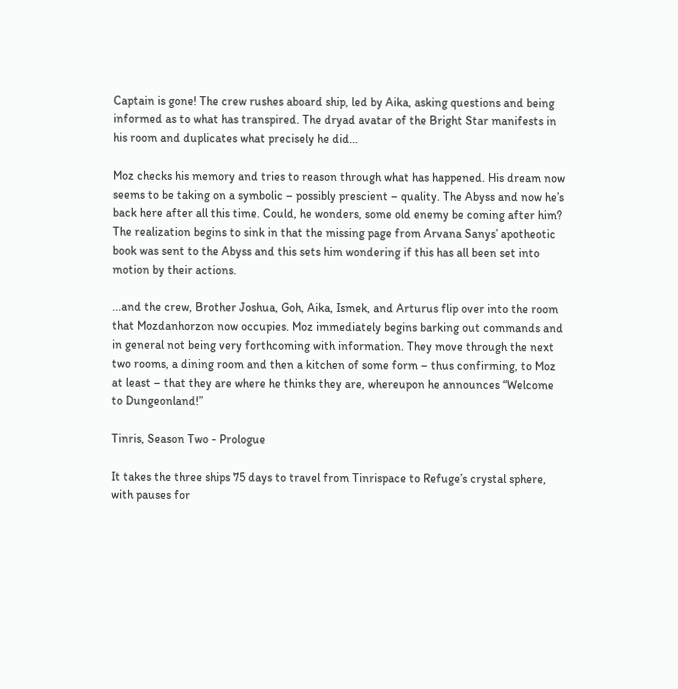Captain is gone! The crew rushes aboard ship, led by Aika, asking questions and being informed as to what has transpired. The dryad avatar of the Bright Star manifests in his room and duplicates what precisely he did…

Moz checks his memory and tries to reason through what has happened. His dream now seems to be taking on a symbolic – possibly prescient – quality. The Abyss and now he’s back here after all this time. Could, he wonders, some old enemy be coming after him? The realization begins to sink in that the missing page from Arvana Sanys’ apotheotic book was sent to the Abyss and this sets him wondering if this has all been set into motion by their actions.

...and the crew, Brother Joshua, Goh, Aika, Ismek, and Arturus flip over into the room that Mozdanhorzon now occupies. Moz immediately begins barking out commands and in general not being very forthcoming with information. They move through the next two rooms, a dining room and then a kitchen of some form – thus confirming, to Moz at least – that they are where he thinks they are, whereupon he announces “Welcome to Dungeonland!”

Tinris, Season Two - Prologue

It takes the three ships 75 days to travel from Tinrispace to Refuge’s crystal sphere, with pauses for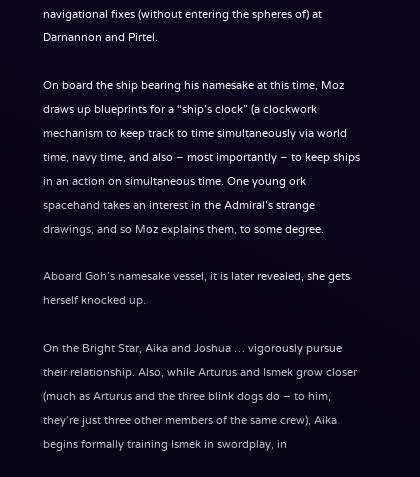navigational fixes (without entering the spheres of) at Darnannon and Pirtel.

On board the ship bearing his namesake at this time, Moz draws up blueprints for a “ship’s clock” (a clockwork mechanism to keep track to time simultaneously via world time, navy time, and also – most importantly – to keep ships in an action on simultaneous time. One young ork spacehand takes an interest in the Admiral’s strange drawings, and so Moz explains them, to some degree.

Aboard Goh’s namesake vessel, it is later revealed, she gets herself knocked up.

On the Bright Star, Aika and Joshua … vigorously pursue their relationship. Also, while Arturus and Ismek grow closer (much as Arturus and the three blink dogs do – to him, they’re just three other members of the same crew), Aika begins formally training Ismek in swordplay, in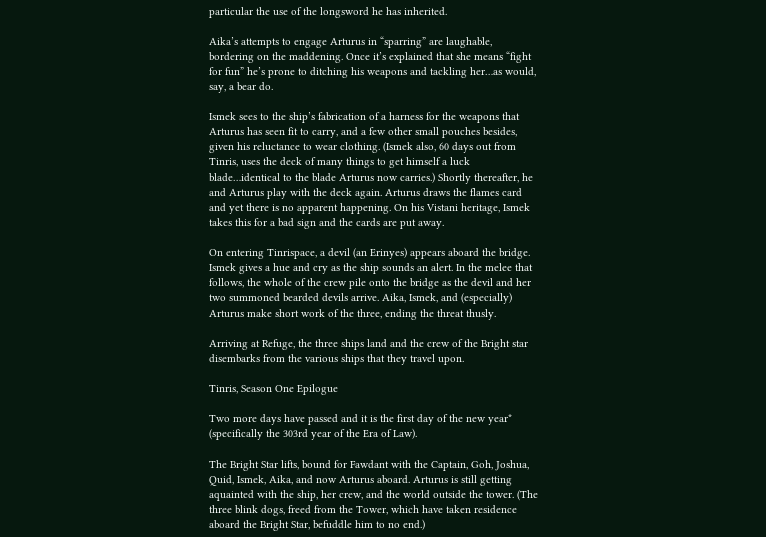particular the use of the longsword he has inherited.

Aika’s attempts to engage Arturus in “sparring” are laughable, bordering on the maddening. Once it’s explained that she means “fight for fun” he’s prone to ditching his weapons and tackling her…as would, say, a bear do.

Ismek sees to the ship’s fabrication of a harness for the weapons that Arturus has seen fit to carry, and a few other small pouches besides, given his reluctance to wear clothing. (Ismek also, 60 days out from Tinris, uses the deck of many things to get himself a luck blade…identical to the blade Arturus now carries.) Shortly thereafter, he and Arturus play with the deck again. Arturus draws the flames card and yet there is no apparent happening. On his Vistani heritage, Ismek takes this for a bad sign and the cards are put away.

On entering Tinrispace, a devil (an Erinyes) appears aboard the bridge. Ismek gives a hue and cry as the ship sounds an alert. In the melee that follows, the whole of the crew pile onto the bridge as the devil and her two summoned bearded devils arrive. Aika, Ismek, and (especially) Arturus make short work of the three, ending the threat thusly.

Arriving at Refuge, the three ships land and the crew of the Bright star disembarks from the various ships that they travel upon.

Tinris, Season One Epilogue

Two more days have passed and it is the first day of the new year* (specifically the 303rd year of the Era of Law).

The Bright Star lifts, bound for Fawdant with the Captain, Goh, Joshua, Quid, Ismek, Aika, and now Arturus aboard. Arturus is still getting aquainted with the ship, her crew, and the world outside the tower. (The three blink dogs, freed from the Tower, which have taken residence aboard the Bright Star, befuddle him to no end.)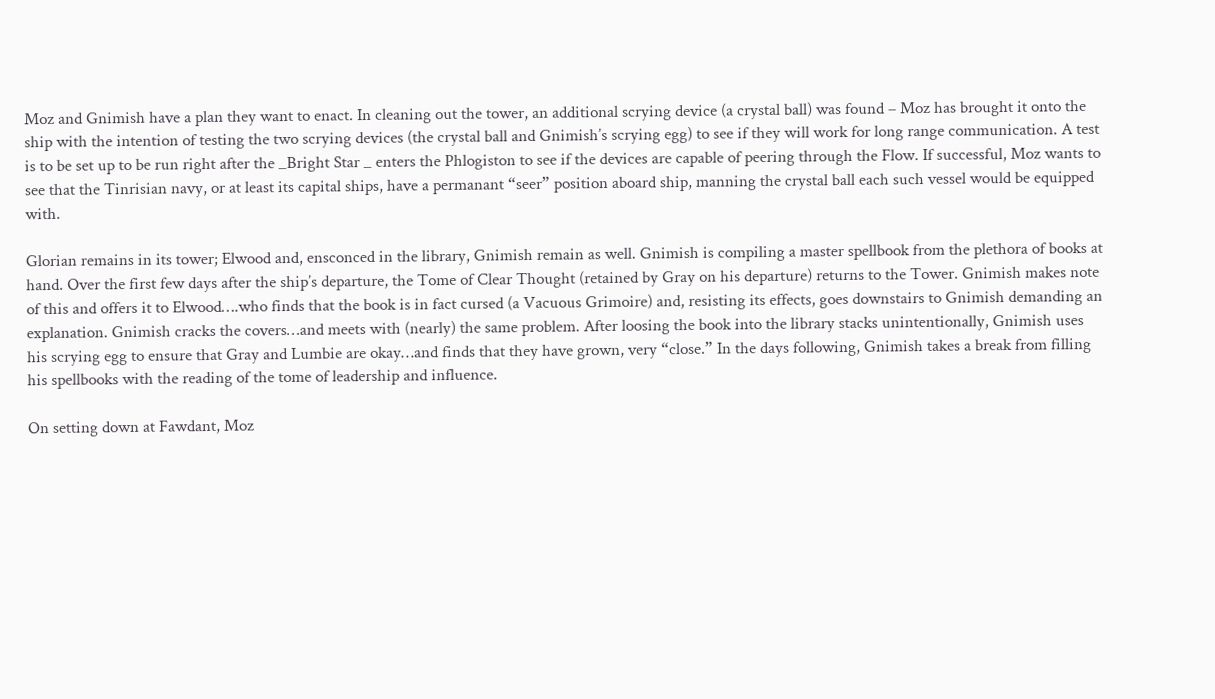Moz and Gnimish have a plan they want to enact. In cleaning out the tower, an additional scrying device (a crystal ball) was found – Moz has brought it onto the ship with the intention of testing the two scrying devices (the crystal ball and Gnimish’s scrying egg) to see if they will work for long range communication. A test is to be set up to be run right after the _Bright Star _ enters the Phlogiston to see if the devices are capable of peering through the Flow. If successful, Moz wants to see that the Tinrisian navy, or at least its capital ships, have a permanant “seer” position aboard ship, manning the crystal ball each such vessel would be equipped with.

Glorian remains in its tower; Elwood and, ensconced in the library, Gnimish remain as well. Gnimish is compiling a master spellbook from the plethora of books at hand. Over the first few days after the ship’s departure, the Tome of Clear Thought (retained by Gray on his departure) returns to the Tower. Gnimish makes note of this and offers it to Elwood….who finds that the book is in fact cursed (a Vacuous Grimoire) and, resisting its effects, goes downstairs to Gnimish demanding an explanation. Gnimish cracks the covers…and meets with (nearly) the same problem. After loosing the book into the library stacks unintentionally, Gnimish uses his scrying egg to ensure that Gray and Lumbie are okay…and finds that they have grown, very “close.” In the days following, Gnimish takes a break from filling his spellbooks with the reading of the tome of leadership and influence.

On setting down at Fawdant, Moz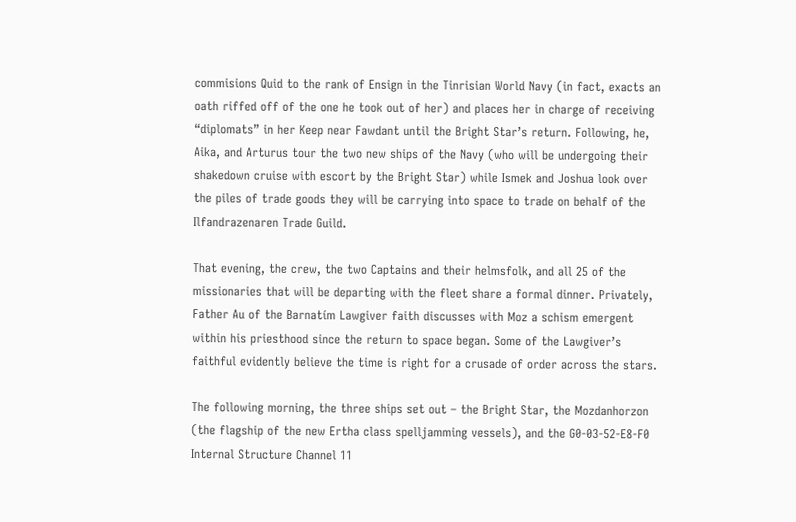commisions Quid to the rank of Ensign in the Tinrisian World Navy (in fact, exacts an oath riffed off of the one he took out of her) and places her in charge of receiving “diplomats” in her Keep near Fawdant until the Bright Star’s return. Following, he, Aika, and Arturus tour the two new ships of the Navy (who will be undergoing their shakedown cruise with escort by the Bright Star) while Ismek and Joshua look over the piles of trade goods they will be carrying into space to trade on behalf of the Ilfandrazenaren Trade Guild.

That evening, the crew, the two Captains and their helmsfolk, and all 25 of the missionaries that will be departing with the fleet share a formal dinner. Privately, Father Au of the Barnatím Lawgiver faith discusses with Moz a schism emergent within his priesthood since the return to space began. Some of the Lawgiver’s faithful evidently believe the time is right for a crusade of order across the stars.

The following morning, the three ships set out – the Bright Star, the Mozdanhorzon (the flagship of the new Ertha class spelljamming vessels), and the G0-03-52-E8-F0 Internal Structure Channel 11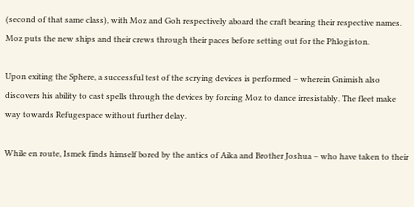(second of that same class), with Moz and Goh respectively aboard the craft bearing their respective names. Moz puts the new ships and their crews through their paces before setting out for the Phlogiston.

Upon exiting the Sphere, a successful test of the scrying devices is performed – wherein Gnimish also discovers his ability to cast spells through the devices by forcing Moz to dance irresistably. The fleet make way towards Refugespace without further delay.

While en route, Ismek finds himself bored by the antics of Aika and Brother Joshua – who have taken to their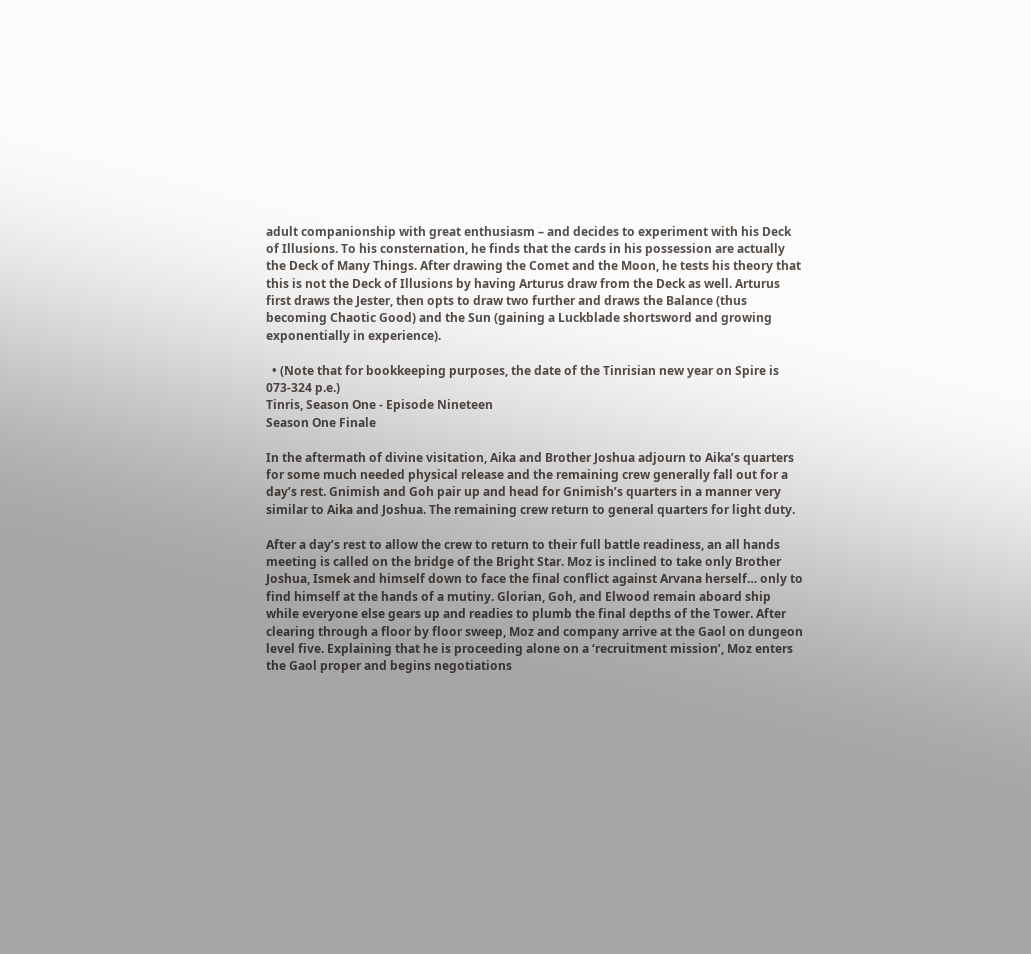adult companionship with great enthusiasm – and decides to experiment with his Deck of Illusions. To his consternation, he finds that the cards in his possession are actually the Deck of Many Things. After drawing the Comet and the Moon, he tests his theory that this is not the Deck of Illusions by having Arturus draw from the Deck as well. Arturus first draws the Jester, then opts to draw two further and draws the Balance (thus becoming Chaotic Good) and the Sun (gaining a Luckblade shortsword and growing exponentially in experience).

  • (Note that for bookkeeping purposes, the date of the Tinrisian new year on Spire is 073-324 p.e.)
Tinris, Season One - Episode Nineteen
Season One Finale

In the aftermath of divine visitation, Aika and Brother Joshua adjourn to Aika’s quarters for some much needed physical release and the remaining crew generally fall out for a day’s rest. Gnimish and Goh pair up and head for Gnimish’s quarters in a manner very similar to Aika and Joshua. The remaining crew return to general quarters for light duty.

After a day’s rest to allow the crew to return to their full battle readiness, an all hands meeting is called on the bridge of the Bright Star. Moz is inclined to take only Brother Joshua, Ismek and himself down to face the final conflict against Arvana herself… only to find himself at the hands of a mutiny. Glorian, Goh, and Elwood remain aboard ship while everyone else gears up and readies to plumb the final depths of the Tower. After clearing through a floor by floor sweep, Moz and company arrive at the Gaol on dungeon level five. Explaining that he is proceeding alone on a ‘recruitment mission’, Moz enters the Gaol proper and begins negotiations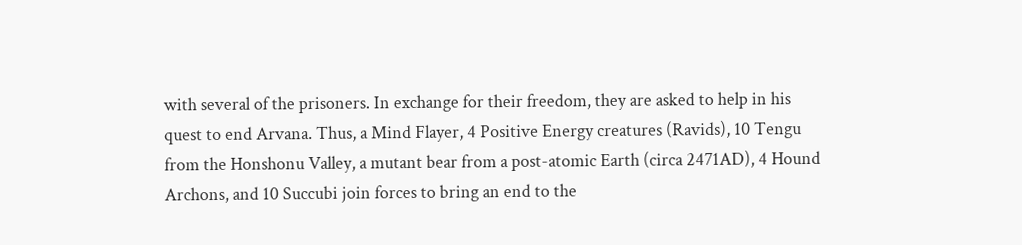with several of the prisoners. In exchange for their freedom, they are asked to help in his quest to end Arvana. Thus, a Mind Flayer, 4 Positive Energy creatures (Ravids), 10 Tengu from the Honshonu Valley, a mutant bear from a post-atomic Earth (circa 2471AD), 4 Hound Archons, and 10 Succubi join forces to bring an end to the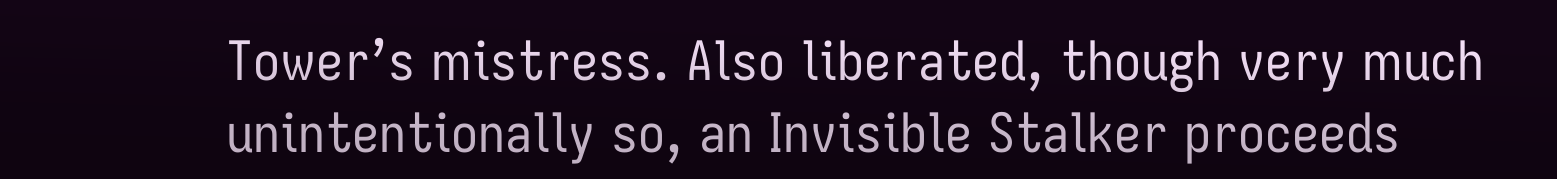Tower’s mistress. Also liberated, though very much unintentionally so, an Invisible Stalker proceeds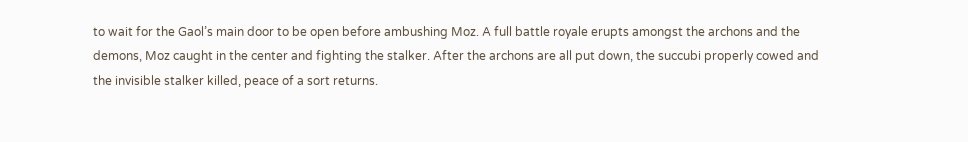to wait for the Gaol’s main door to be open before ambushing Moz. A full battle royale erupts amongst the archons and the demons, Moz caught in the center and fighting the stalker. After the archons are all put down, the succubi properly cowed and the invisible stalker killed, peace of a sort returns.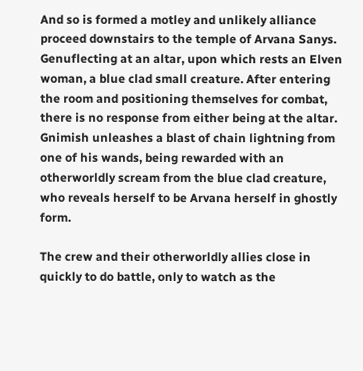And so is formed a motley and unlikely alliance proceed downstairs to the temple of Arvana Sanys. Genuflecting at an altar, upon which rests an Elven woman, a blue clad small creature. After entering the room and positioning themselves for combat, there is no response from either being at the altar. Gnimish unleashes a blast of chain lightning from one of his wands, being rewarded with an otherworldly scream from the blue clad creature, who reveals herself to be Arvana herself in ghostly form.

The crew and their otherworldly allies close in quickly to do battle, only to watch as the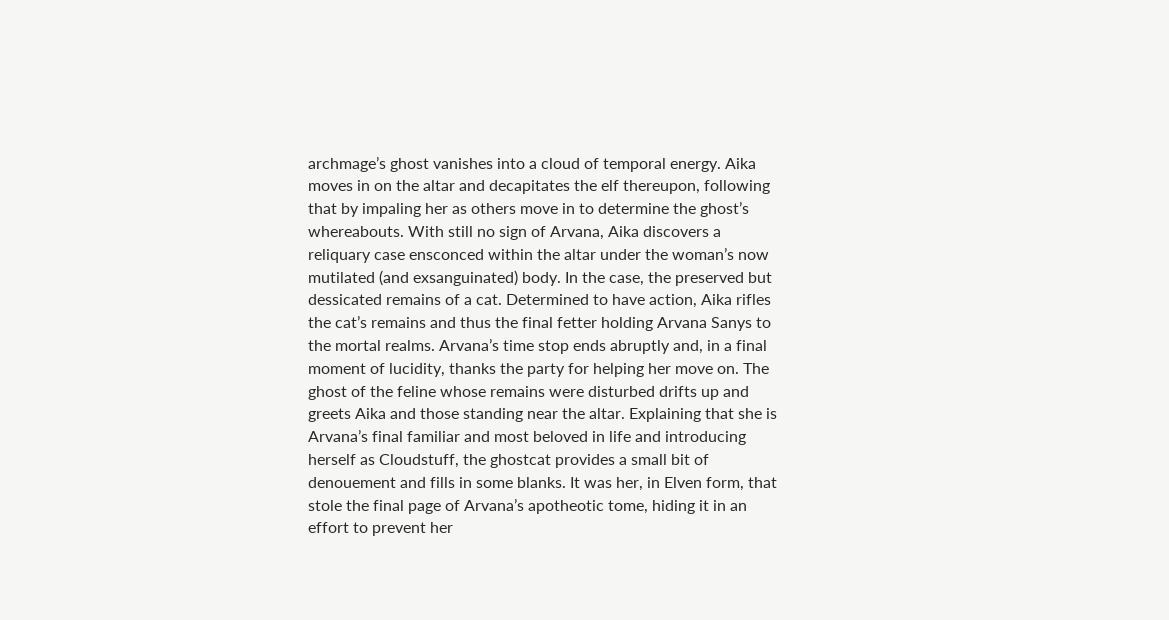archmage’s ghost vanishes into a cloud of temporal energy. Aika moves in on the altar and decapitates the elf thereupon, following that by impaling her as others move in to determine the ghost’s whereabouts. With still no sign of Arvana, Aika discovers a reliquary case ensconced within the altar under the woman’s now mutilated (and exsanguinated) body. In the case, the preserved but dessicated remains of a cat. Determined to have action, Aika rifles the cat’s remains and thus the final fetter holding Arvana Sanys to the mortal realms. Arvana’s time stop ends abruptly and, in a final moment of lucidity, thanks the party for helping her move on. The ghost of the feline whose remains were disturbed drifts up and greets Aika and those standing near the altar. Explaining that she is Arvana’s final familiar and most beloved in life and introducing herself as Cloudstuff, the ghostcat provides a small bit of denouement and fills in some blanks. It was her, in Elven form, that stole the final page of Arvana’s apotheotic tome, hiding it in an effort to prevent her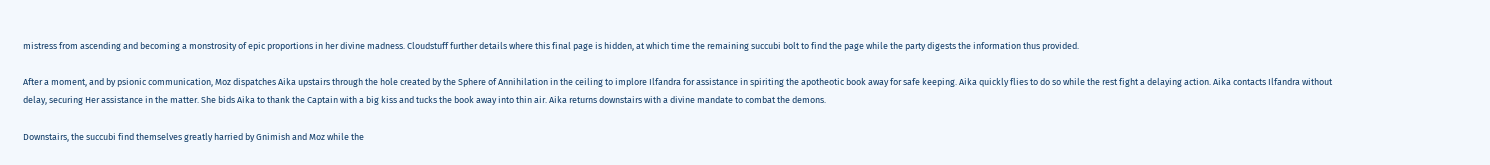mistress from ascending and becoming a monstrosity of epic proportions in her divine madness. Cloudstuff further details where this final page is hidden, at which time the remaining succubi bolt to find the page while the party digests the information thus provided.

After a moment, and by psionic communication, Moz dispatches Aika upstairs through the hole created by the Sphere of Annihilation in the ceiling to implore Ilfandra for assistance in spiriting the apotheotic book away for safe keeping. Aika quickly flies to do so while the rest fight a delaying action. Aika contacts Ilfandra without delay, securing Her assistance in the matter. She bids Aika to thank the Captain with a big kiss and tucks the book away into thin air. Aika returns downstairs with a divine mandate to combat the demons.

Downstairs, the succubi find themselves greatly harried by Gnimish and Moz while the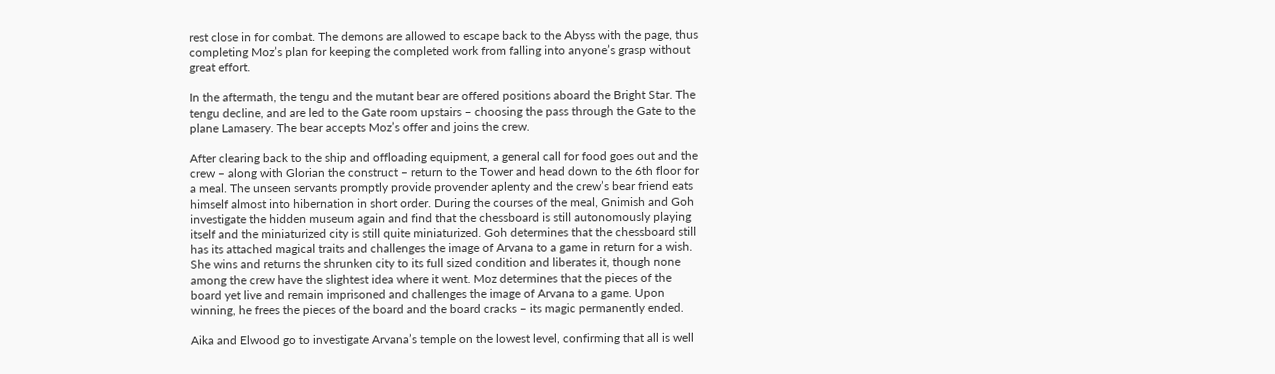rest close in for combat. The demons are allowed to escape back to the Abyss with the page, thus completing Moz’s plan for keeping the completed work from falling into anyone’s grasp without great effort.

In the aftermath, the tengu and the mutant bear are offered positions aboard the Bright Star. The tengu decline, and are led to the Gate room upstairs – choosing the pass through the Gate to the plane Lamasery. The bear accepts Moz’s offer and joins the crew.

After clearing back to the ship and offloading equipment, a general call for food goes out and the crew – along with Glorian the construct – return to the Tower and head down to the 6th floor for a meal. The unseen servants promptly provide provender aplenty and the crew’s bear friend eats himself almost into hibernation in short order. During the courses of the meal, Gnimish and Goh investigate the hidden museum again and find that the chessboard is still autonomously playing itself and the miniaturized city is still quite miniaturized. Goh determines that the chessboard still has its attached magical traits and challenges the image of Arvana to a game in return for a wish. She wins and returns the shrunken city to its full sized condition and liberates it, though none among the crew have the slightest idea where it went. Moz determines that the pieces of the board yet live and remain imprisoned and challenges the image of Arvana to a game. Upon winning, he frees the pieces of the board and the board cracks – its magic permanently ended.

Aika and Elwood go to investigate Arvana’s temple on the lowest level, confirming that all is well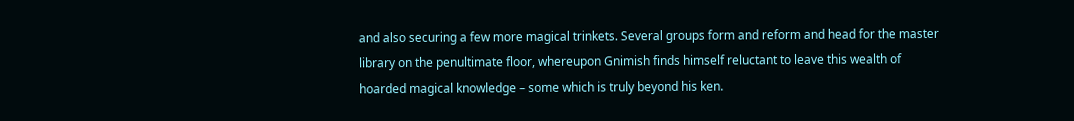and also securing a few more magical trinkets. Several groups form and reform and head for the master library on the penultimate floor, whereupon Gnimish finds himself reluctant to leave this wealth of hoarded magical knowledge – some which is truly beyond his ken.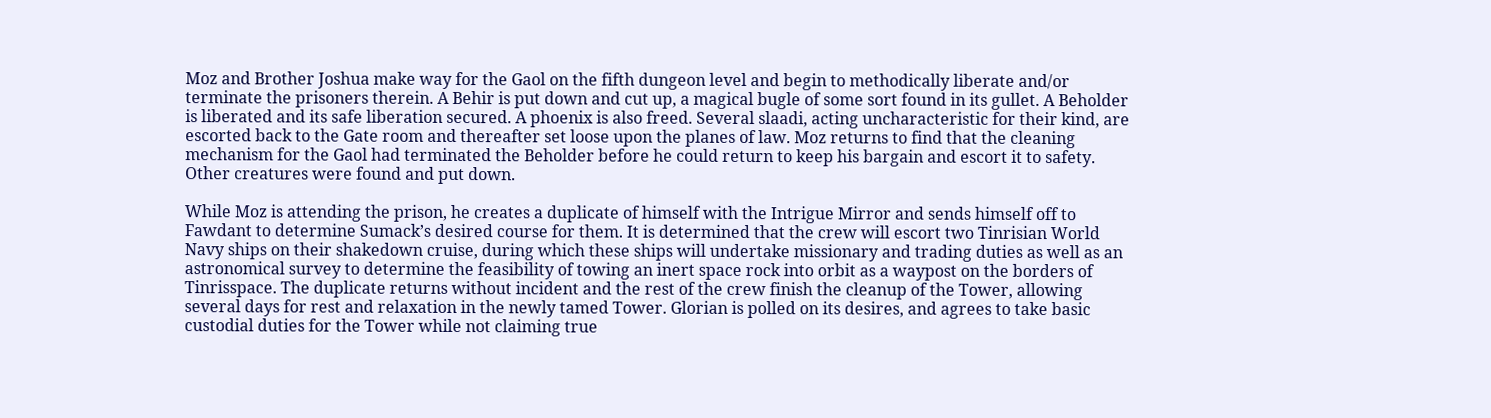Moz and Brother Joshua make way for the Gaol on the fifth dungeon level and begin to methodically liberate and/or terminate the prisoners therein. A Behir is put down and cut up, a magical bugle of some sort found in its gullet. A Beholder is liberated and its safe liberation secured. A phoenix is also freed. Several slaadi, acting uncharacteristic for their kind, are escorted back to the Gate room and thereafter set loose upon the planes of law. Moz returns to find that the cleaning mechanism for the Gaol had terminated the Beholder before he could return to keep his bargain and escort it to safety. Other creatures were found and put down.

While Moz is attending the prison, he creates a duplicate of himself with the Intrigue Mirror and sends himself off to Fawdant to determine Sumack’s desired course for them. It is determined that the crew will escort two Tinrisian World Navy ships on their shakedown cruise, during which these ships will undertake missionary and trading duties as well as an astronomical survey to determine the feasibility of towing an inert space rock into orbit as a waypost on the borders of Tinrisspace. The duplicate returns without incident and the rest of the crew finish the cleanup of the Tower, allowing several days for rest and relaxation in the newly tamed Tower. Glorian is polled on its desires, and agrees to take basic custodial duties for the Tower while not claiming true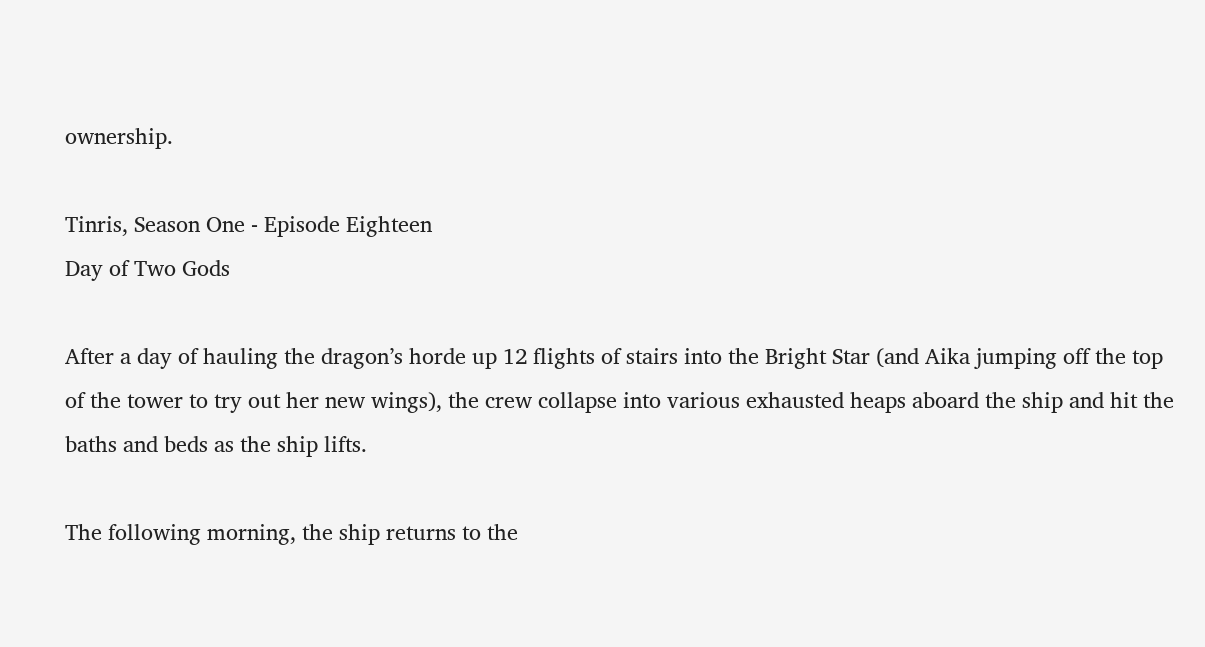ownership.

Tinris, Season One - Episode Eighteen
Day of Two Gods

After a day of hauling the dragon’s horde up 12 flights of stairs into the Bright Star (and Aika jumping off the top of the tower to try out her new wings), the crew collapse into various exhausted heaps aboard the ship and hit the baths and beds as the ship lifts.

The following morning, the ship returns to the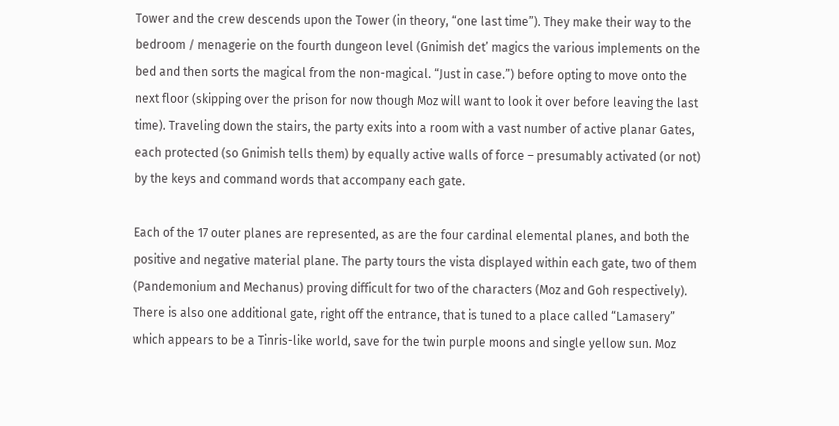Tower and the crew descends upon the Tower (in theory, “one last time”). They make their way to the bedroom / menagerie on the fourth dungeon level (Gnimish det’ magics the various implements on the bed and then sorts the magical from the non-magical. “Just in case.”) before opting to move onto the next floor (skipping over the prison for now though Moz will want to look it over before leaving the last time). Traveling down the stairs, the party exits into a room with a vast number of active planar Gates, each protected (so Gnimish tells them) by equally active walls of force – presumably activated (or not) by the keys and command words that accompany each gate.

Each of the 17 outer planes are represented, as are the four cardinal elemental planes, and both the positive and negative material plane. The party tours the vista displayed within each gate, two of them (Pandemonium and Mechanus) proving difficult for two of the characters (Moz and Goh respectively). There is also one additional gate, right off the entrance, that is tuned to a place called “Lamasery” which appears to be a Tinris-like world, save for the twin purple moons and single yellow sun. Moz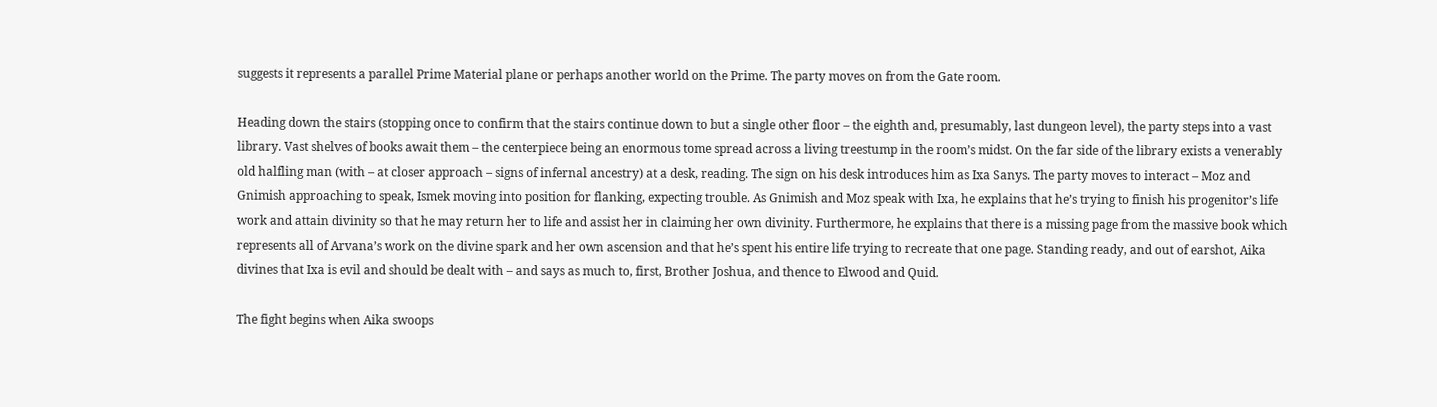suggests it represents a parallel Prime Material plane or perhaps another world on the Prime. The party moves on from the Gate room.

Heading down the stairs (stopping once to confirm that the stairs continue down to but a single other floor – the eighth and, presumably, last dungeon level), the party steps into a vast library. Vast shelves of books await them – the centerpiece being an enormous tome spread across a living treestump in the room’s midst. On the far side of the library exists a venerably old halfling man (with – at closer approach – signs of infernal ancestry) at a desk, reading. The sign on his desk introduces him as Ixa Sanys. The party moves to interact – Moz and Gnimish approaching to speak, Ismek moving into position for flanking, expecting trouble. As Gnimish and Moz speak with Ixa, he explains that he’s trying to finish his progenitor’s life work and attain divinity so that he may return her to life and assist her in claiming her own divinity. Furthermore, he explains that there is a missing page from the massive book which represents all of Arvana’s work on the divine spark and her own ascension and that he’s spent his entire life trying to recreate that one page. Standing ready, and out of earshot, Aika divines that Ixa is evil and should be dealt with – and says as much to, first, Brother Joshua, and thence to Elwood and Quid.

The fight begins when Aika swoops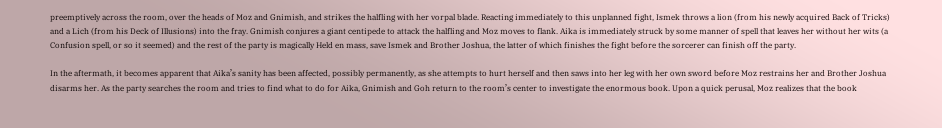preemptively across the room, over the heads of Moz and Gnimish, and strikes the halfling with her vorpal blade. Reacting immediately to this unplanned fight, Ismek throws a lion (from his newly acquired Back of Tricks) and a Lich (from his Deck of Illusions) into the fray. Gnimish conjures a giant centipede to attack the halfling and Moz moves to flank. Aika is immediately struck by some manner of spell that leaves her without her wits (a Confusion spell, or so it seemed) and the rest of the party is magically Held en mass, save Ismek and Brother Joshua, the latter of which finishes the fight before the sorcerer can finish off the party.

In the aftermath, it becomes apparent that Aika’s sanity has been affected, possibly permanently, as she attempts to hurt herself and then saws into her leg with her own sword before Moz restrains her and Brother Joshua disarms her. As the party searches the room and tries to find what to do for Aika, Gnimish and Goh return to the room’s center to investigate the enormous book. Upon a quick perusal, Moz realizes that the book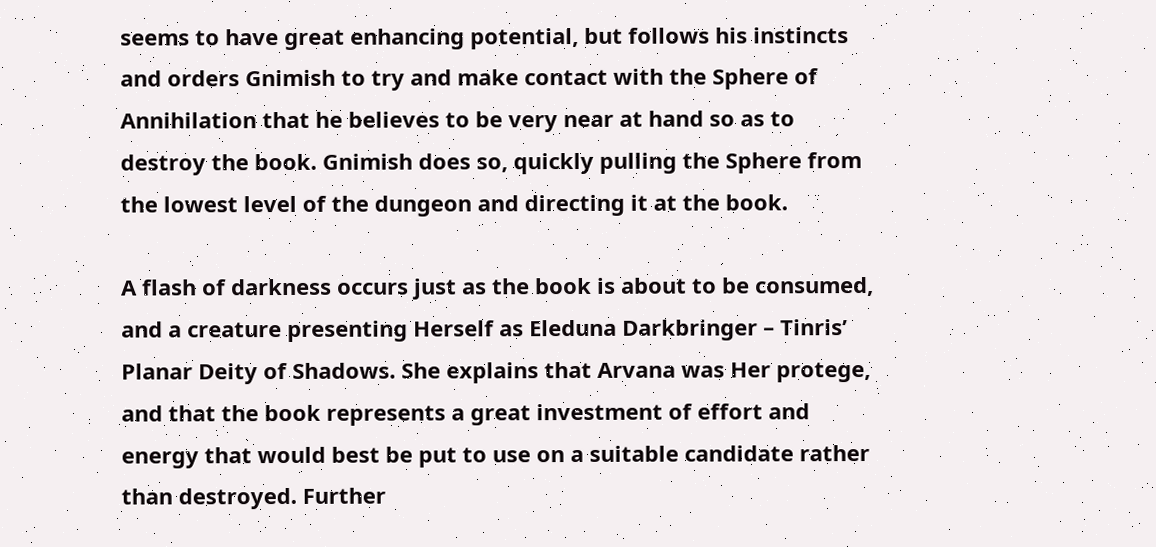seems to have great enhancing potential, but follows his instincts and orders Gnimish to try and make contact with the Sphere of Annihilation that he believes to be very near at hand so as to destroy the book. Gnimish does so, quickly pulling the Sphere from the lowest level of the dungeon and directing it at the book.

A flash of darkness occurs just as the book is about to be consumed, and a creature presenting Herself as Eleduna Darkbringer – Tinris’ Planar Deity of Shadows. She explains that Arvana was Her protege, and that the book represents a great investment of effort and energy that would best be put to use on a suitable candidate rather than destroyed. Further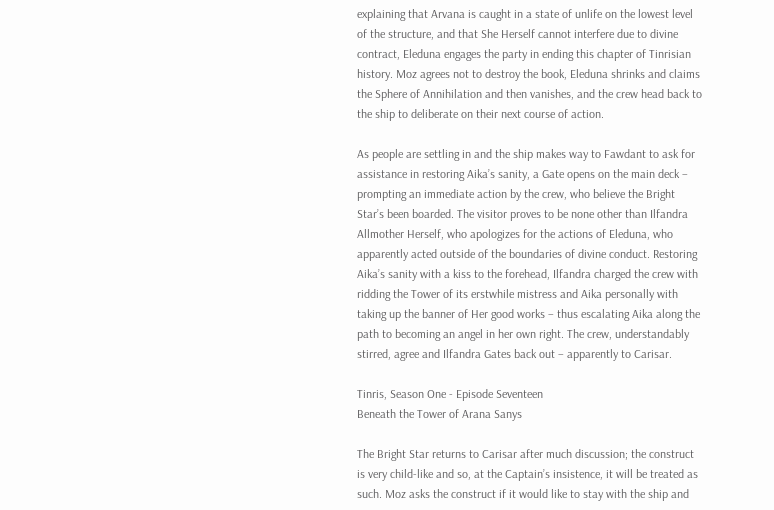explaining that Arvana is caught in a state of unlife on the lowest level of the structure, and that She Herself cannot interfere due to divine contract, Eleduna engages the party in ending this chapter of Tinrisian history. Moz agrees not to destroy the book, Eleduna shrinks and claims the Sphere of Annihilation and then vanishes, and the crew head back to the ship to deliberate on their next course of action.

As people are settling in and the ship makes way to Fawdant to ask for assistance in restoring Aika’s sanity, a Gate opens on the main deck – prompting an immediate action by the crew, who believe the Bright Star’s been boarded. The visitor proves to be none other than Ilfandra Allmother Herself, who apologizes for the actions of Eleduna, who apparently acted outside of the boundaries of divine conduct. Restoring Aika’s sanity with a kiss to the forehead, Ilfandra charged the crew with ridding the Tower of its erstwhile mistress and Aika personally with taking up the banner of Her good works – thus escalating Aika along the path to becoming an angel in her own right. The crew, understandably stirred, agree and Ilfandra Gates back out – apparently to Carisar.

Tinris, Season One - Episode Seventeen
Beneath the Tower of Arana Sanys

The Bright Star returns to Carisar after much discussion; the construct is very child-like and so, at the Captain’s insistence, it will be treated as such. Moz asks the construct if it would like to stay with the ship and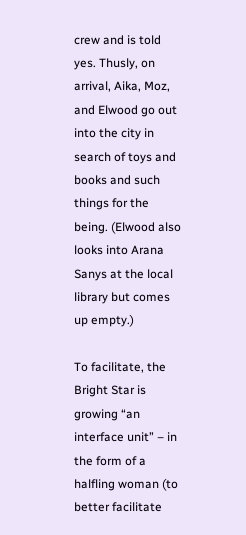crew and is told yes. Thusly, on arrival, Aika, Moz, and Elwood go out into the city in search of toys and books and such things for the being. (Elwood also looks into Arana Sanys at the local library but comes up empty.)

To facilitate, the Bright Star is growing “an interface unit” – in the form of a halfling woman (to better facilitate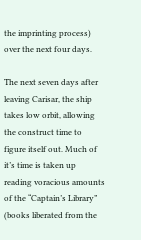the imprinting process) over the next four days.

The next seven days after leaving Carisar, the ship takes low orbit, allowing the construct time to figure itself out. Much of it’s time is taken up reading voracious amounts of the “Captain’s Library” (books liberated from the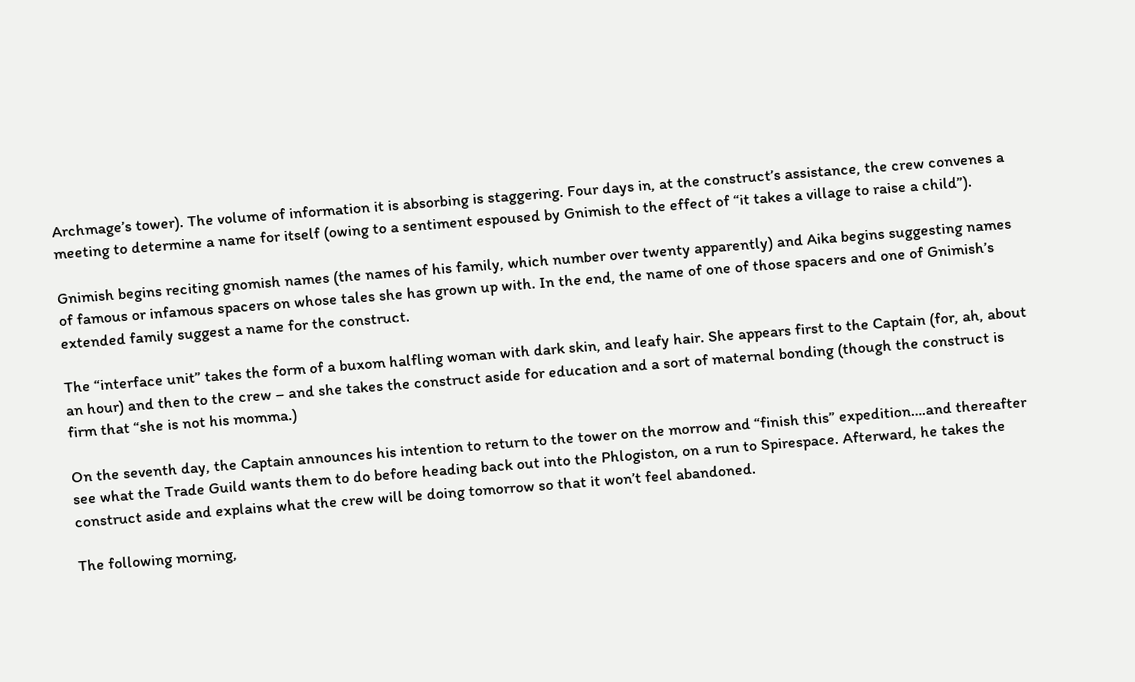Archmage’s tower). The volume of information it is absorbing is staggering. Four days in, at the construct’s assistance, the crew convenes a meeting to determine a name for itself (owing to a sentiment espoused by Gnimish to the effect of “it takes a village to raise a child”).

Gnimish begins reciting gnomish names (the names of his family, which number over twenty apparently) and Aika begins suggesting names of famous or infamous spacers on whose tales she has grown up with. In the end, the name of one of those spacers and one of Gnimish’s extended family suggest a name for the construct.

The “interface unit” takes the form of a buxom halfling woman with dark skin, and leafy hair. She appears first to the Captain (for, ah, about an hour) and then to the crew – and she takes the construct aside for education and a sort of maternal bonding (though the construct is firm that “she is not his momma.)

On the seventh day, the Captain announces his intention to return to the tower on the morrow and “finish this” expedition….and thereafter see what the Trade Guild wants them to do before heading back out into the Phlogiston, on a run to Spirespace. Afterward, he takes the construct aside and explains what the crew will be doing tomorrow so that it won’t feel abandoned.

The following morning,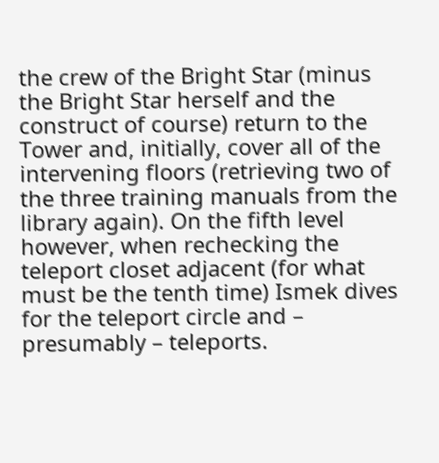the crew of the Bright Star (minus the Bright Star herself and the construct of course) return to the Tower and, initially, cover all of the intervening floors (retrieving two of the three training manuals from the library again). On the fifth level however, when rechecking the teleport closet adjacent (for what must be the tenth time) Ismek dives for the teleport circle and – presumably – teleports.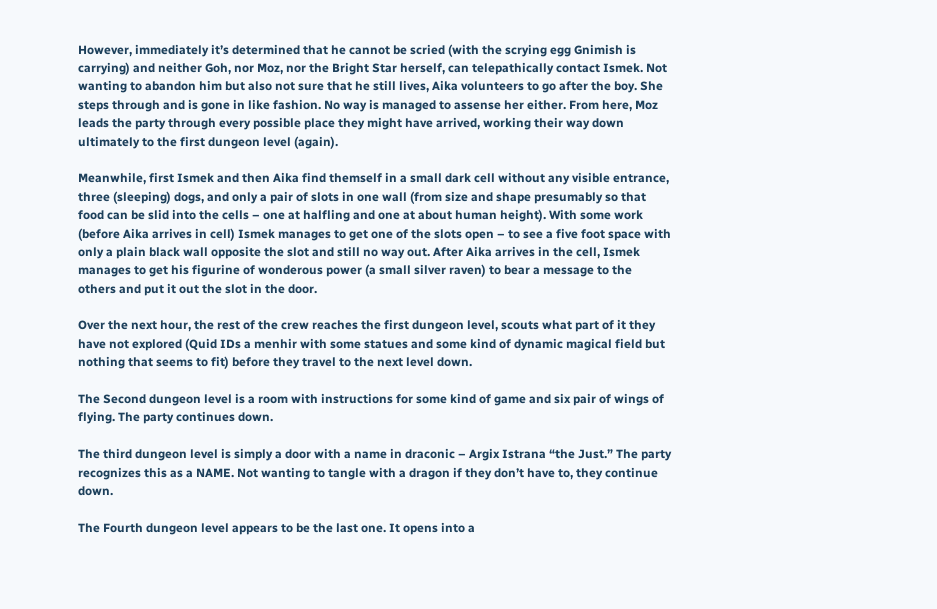However, immediately it’s determined that he cannot be scried (with the scrying egg Gnimish is carrying) and neither Goh, nor Moz, nor the Bright Star herself, can telepathically contact Ismek. Not wanting to abandon him but also not sure that he still lives, Aika volunteers to go after the boy. She steps through and is gone in like fashion. No way is managed to assense her either. From here, Moz leads the party through every possible place they might have arrived, working their way down ultimately to the first dungeon level (again).

Meanwhile, first Ismek and then Aika find themself in a small dark cell without any visible entrance, three (sleeping) dogs, and only a pair of slots in one wall (from size and shape presumably so that food can be slid into the cells – one at halfling and one at about human height). With some work (before Aika arrives in cell) Ismek manages to get one of the slots open – to see a five foot space with only a plain black wall opposite the slot and still no way out. After Aika arrives in the cell, Ismek manages to get his figurine of wonderous power (a small silver raven) to bear a message to the others and put it out the slot in the door.

Over the next hour, the rest of the crew reaches the first dungeon level, scouts what part of it they have not explored (Quid IDs a menhir with some statues and some kind of dynamic magical field but nothing that seems to fit) before they travel to the next level down.

The Second dungeon level is a room with instructions for some kind of game and six pair of wings of flying. The party continues down.

The third dungeon level is simply a door with a name in draconic – Argix Istrana “the Just.” The party recognizes this as a NAME. Not wanting to tangle with a dragon if they don’t have to, they continue down.

The Fourth dungeon level appears to be the last one. It opens into a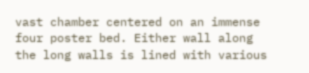vast chamber centered on an immense four poster bed. Either wall along the long walls is lined with various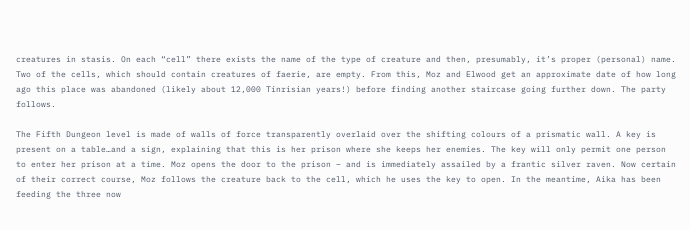creatures in stasis. On each “cell” there exists the name of the type of creature and then, presumably, it’s proper (personal) name. Two of the cells, which should contain creatures of faerie, are empty. From this, Moz and Elwood get an approximate date of how long ago this place was abandoned (likely about 12,000 Tinrisian years!) before finding another staircase going further down. The party follows.

The Fifth Dungeon level is made of walls of force transparently overlaid over the shifting colours of a prismatic wall. A key is present on a table…and a sign, explaining that this is her prison where she keeps her enemies. The key will only permit one person to enter her prison at a time. Moz opens the door to the prison – and is immediately assailed by a frantic silver raven. Now certain of their correct course, Moz follows the creature back to the cell, which he uses the key to open. In the meantime, Aika has been feeding the three now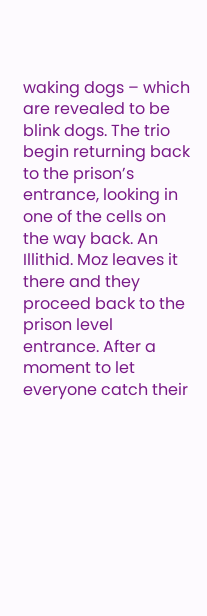waking dogs – which are revealed to be blink dogs. The trio begin returning back to the prison’s entrance, looking in one of the cells on the way back. An Illithid. Moz leaves it there and they proceed back to the prison level entrance. After a moment to let everyone catch their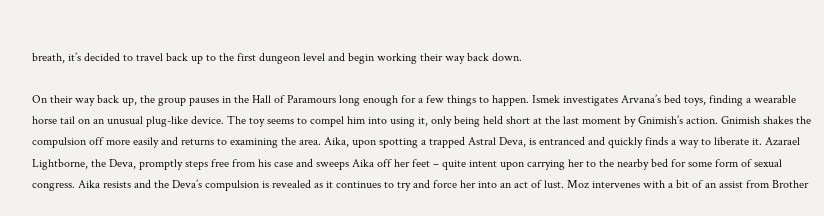breath, it’s decided to travel back up to the first dungeon level and begin working their way back down.

On their way back up, the group pauses in the Hall of Paramours long enough for a few things to happen. Ismek investigates Arvana’s bed toys, finding a wearable horse tail on an unusual plug-like device. The toy seems to compel him into using it, only being held short at the last moment by Gnimish’s action. Gnimish shakes the compulsion off more easily and returns to examining the area. Aika, upon spotting a trapped Astral Deva, is entranced and quickly finds a way to liberate it. Azarael Lightborne, the Deva, promptly steps free from his case and sweeps Aika off her feet – quite intent upon carrying her to the nearby bed for some form of sexual congress. Aika resists and the Deva’s compulsion is revealed as it continues to try and force her into an act of lust. Moz intervenes with a bit of an assist from Brother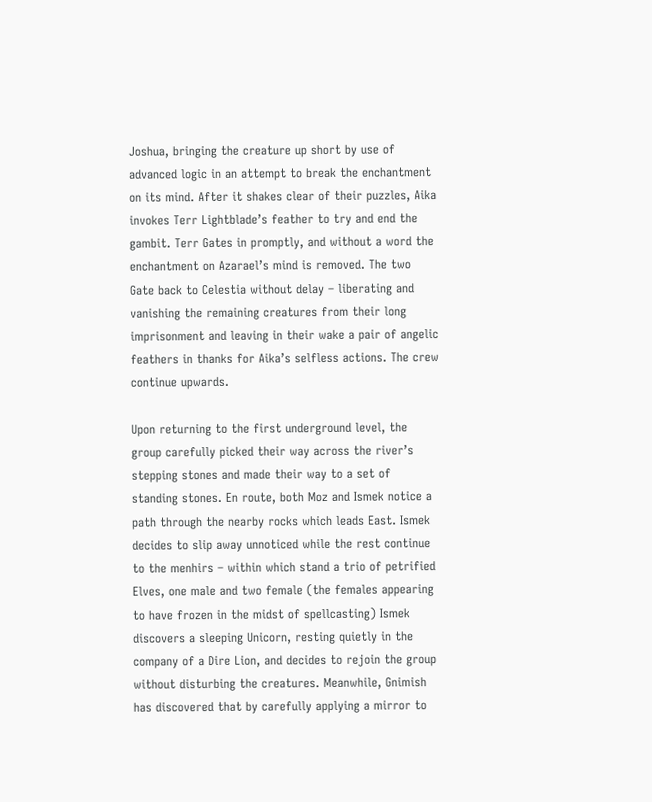Joshua, bringing the creature up short by use of advanced logic in an attempt to break the enchantment on its mind. After it shakes clear of their puzzles, Aika invokes Terr Lightblade’s feather to try and end the gambit. Terr Gates in promptly, and without a word the enchantment on Azarael’s mind is removed. The two Gate back to Celestia without delay – liberating and vanishing the remaining creatures from their long imprisonment and leaving in their wake a pair of angelic feathers in thanks for Aika’s selfless actions. The crew continue upwards.

Upon returning to the first underground level, the group carefully picked their way across the river’s stepping stones and made their way to a set of standing stones. En route, both Moz and Ismek notice a path through the nearby rocks which leads East. Ismek decides to slip away unnoticed while the rest continue to the menhirs – within which stand a trio of petrified Elves, one male and two female (the females appearing to have frozen in the midst of spellcasting) Ismek discovers a sleeping Unicorn, resting quietly in the company of a Dire Lion, and decides to rejoin the group without disturbing the creatures. Meanwhile, Gnimish has discovered that by carefully applying a mirror to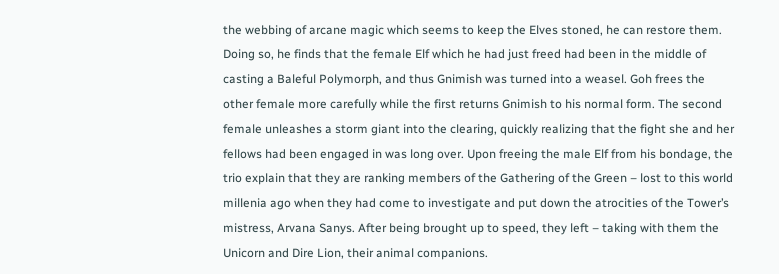the webbing of arcane magic which seems to keep the Elves stoned, he can restore them. Doing so, he finds that the female Elf which he had just freed had been in the middle of casting a Baleful Polymorph, and thus Gnimish was turned into a weasel. Goh frees the other female more carefully while the first returns Gnimish to his normal form. The second female unleashes a storm giant into the clearing, quickly realizing that the fight she and her fellows had been engaged in was long over. Upon freeing the male Elf from his bondage, the trio explain that they are ranking members of the Gathering of the Green – lost to this world millenia ago when they had come to investigate and put down the atrocities of the Tower’s mistress, Arvana Sanys. After being brought up to speed, they left – taking with them the Unicorn and Dire Lion, their animal companions.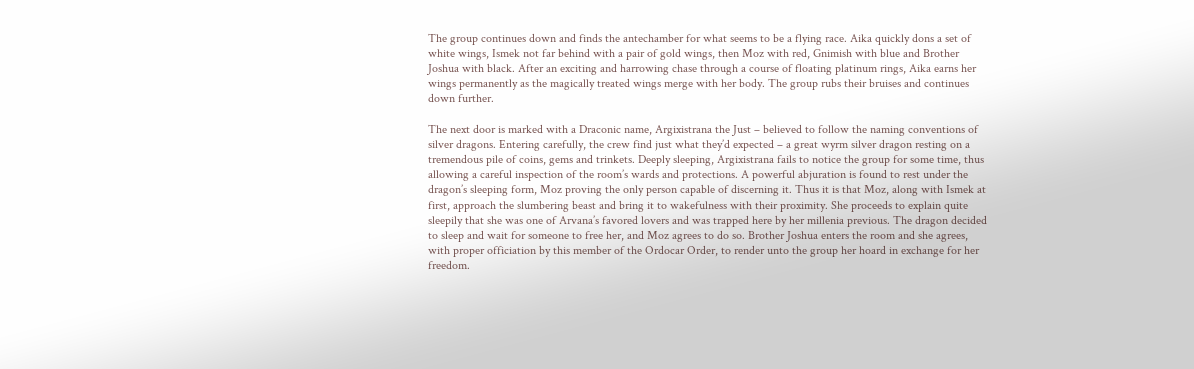The group continues down and finds the antechamber for what seems to be a flying race. Aika quickly dons a set of white wings, Ismek not far behind with a pair of gold wings, then Moz with red, Gnimish with blue and Brother Joshua with black. After an exciting and harrowing chase through a course of floating platinum rings, Aika earns her wings permanently as the magically treated wings merge with her body. The group rubs their bruises and continues down further.

The next door is marked with a Draconic name, Argixistrana the Just – believed to follow the naming conventions of silver dragons. Entering carefully, the crew find just what they’d expected – a great wyrm silver dragon resting on a tremendous pile of coins, gems and trinkets. Deeply sleeping, Argixistrana fails to notice the group for some time, thus allowing a careful inspection of the room’s wards and protections. A powerful abjuration is found to rest under the dragon’s sleeping form, Moz proving the only person capable of discerning it. Thus it is that Moz, along with Ismek at first, approach the slumbering beast and bring it to wakefulness with their proximity. She proceeds to explain quite sleepily that she was one of Arvana’s favored lovers and was trapped here by her millenia previous. The dragon decided to sleep and wait for someone to free her, and Moz agrees to do so. Brother Joshua enters the room and she agrees, with proper officiation by this member of the Ordocar Order, to render unto the group her hoard in exchange for her freedom.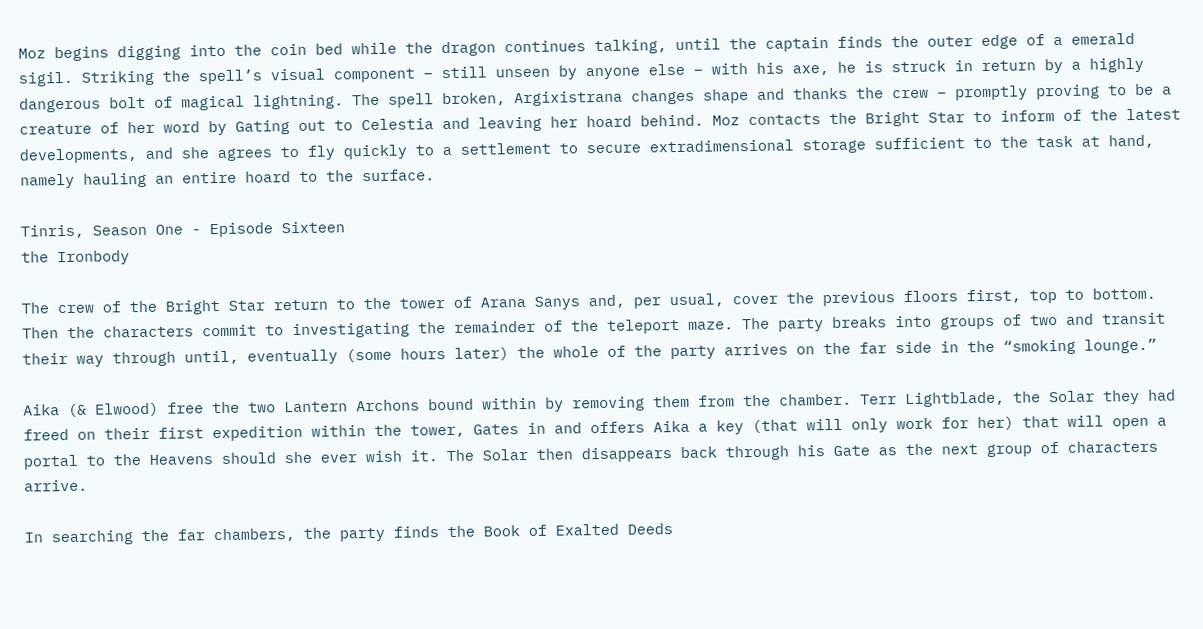Moz begins digging into the coin bed while the dragon continues talking, until the captain finds the outer edge of a emerald sigil. Striking the spell’s visual component – still unseen by anyone else – with his axe, he is struck in return by a highly dangerous bolt of magical lightning. The spell broken, Argixistrana changes shape and thanks the crew – promptly proving to be a creature of her word by Gating out to Celestia and leaving her hoard behind. Moz contacts the Bright Star to inform of the latest developments, and she agrees to fly quickly to a settlement to secure extradimensional storage sufficient to the task at hand, namely hauling an entire hoard to the surface.

Tinris, Season One - Episode Sixteen
the Ironbody

The crew of the Bright Star return to the tower of Arana Sanys and, per usual, cover the previous floors first, top to bottom. Then the characters commit to investigating the remainder of the teleport maze. The party breaks into groups of two and transit their way through until, eventually (some hours later) the whole of the party arrives on the far side in the “smoking lounge.”

Aika (& Elwood) free the two Lantern Archons bound within by removing them from the chamber. Terr Lightblade, the Solar they had freed on their first expedition within the tower, Gates in and offers Aika a key (that will only work for her) that will open a portal to the Heavens should she ever wish it. The Solar then disappears back through his Gate as the next group of characters arrive.

In searching the far chambers, the party finds the Book of Exalted Deeds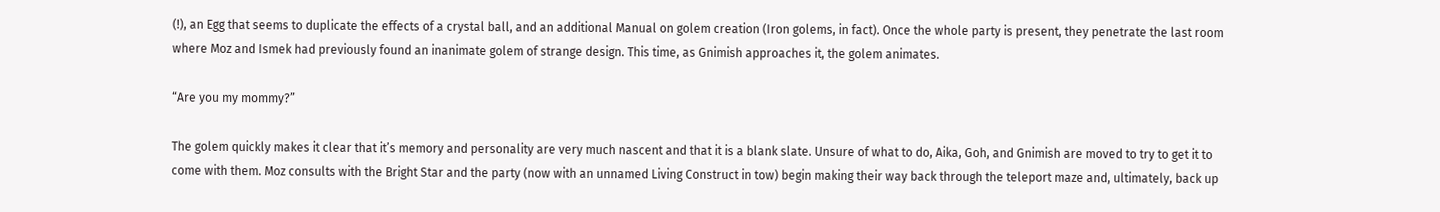(!), an Egg that seems to duplicate the effects of a crystal ball, and an additional Manual on golem creation (Iron golems, in fact). Once the whole party is present, they penetrate the last room where Moz and Ismek had previously found an inanimate golem of strange design. This time, as Gnimish approaches it, the golem animates.

“Are you my mommy?”

The golem quickly makes it clear that it’s memory and personality are very much nascent and that it is a blank slate. Unsure of what to do, Aika, Goh, and Gnimish are moved to try to get it to come with them. Moz consults with the Bright Star and the party (now with an unnamed Living Construct in tow) begin making their way back through the teleport maze and, ultimately, back up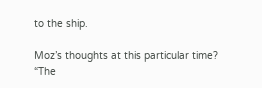to the ship.

Moz’s thoughts at this particular time? “The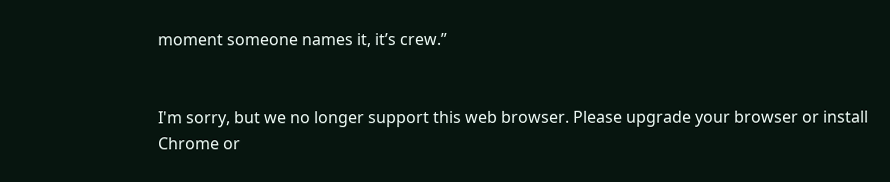moment someone names it, it’s crew.”


I'm sorry, but we no longer support this web browser. Please upgrade your browser or install Chrome or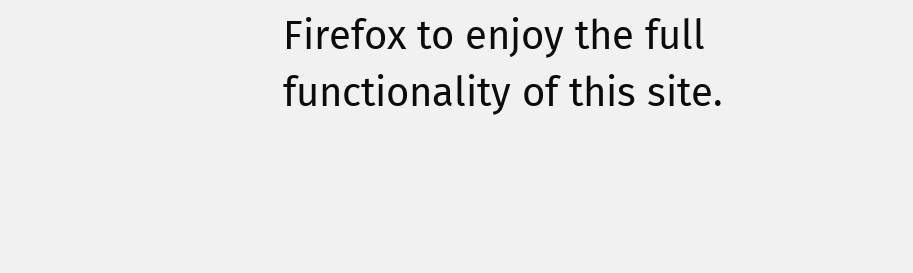Firefox to enjoy the full functionality of this site.